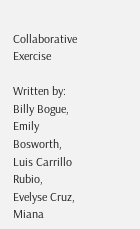Collaborative Exercise

Written by: Billy Bogue, Emily Bosworth, Luis Carrillo Rubio, Evelyse Cruz, Miana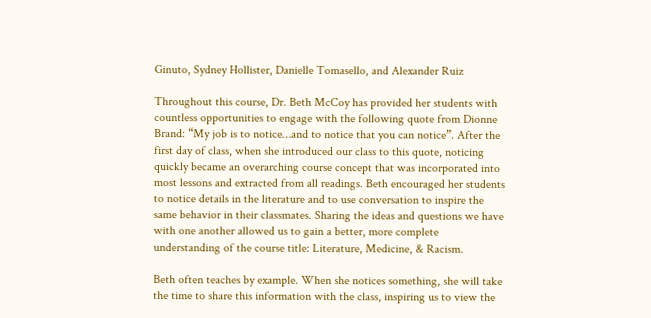Ginuto, Sydney Hollister, Danielle Tomasello, and Alexander Ruiz

Throughout this course, Dr. Beth McCoy has provided her students with countless opportunities to engage with the following quote from Dionne Brand: “My job is to notice…and to notice that you can notice”. After the first day of class, when she introduced our class to this quote, noticing quickly became an overarching course concept that was incorporated into most lessons and extracted from all readings. Beth encouraged her students to notice details in the literature and to use conversation to inspire the same behavior in their classmates. Sharing the ideas and questions we have with one another allowed us to gain a better, more complete understanding of the course title: Literature, Medicine, & Racism.

Beth often teaches by example. When she notices something, she will take the time to share this information with the class, inspiring us to view the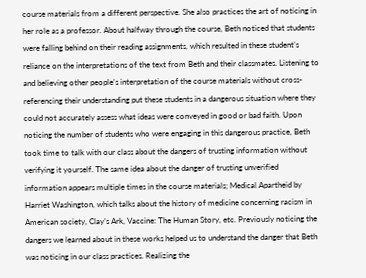course materials from a different perspective. She also practices the art of noticing in her role as a professor. About halfway through the course, Beth noticed that students were falling behind on their reading assignments, which resulted in these student’s reliance on the interpretations of the text from Beth and their classmates. Listening to and believing other people’s interpretation of the course materials without cross-referencing their understanding put these students in a dangerous situation where they could not accurately assess what ideas were conveyed in good or bad faith. Upon noticing the number of students who were engaging in this dangerous practice, Beth took time to talk with our class about the dangers of trusting information without verifying it yourself. The same idea about the danger of trusting unverified information appears multiple times in the course materials; Medical Apartheid by Harriet Washington, which talks about the history of medicine concerning racism in American society, Clay’s Ark, Vaccine: The Human Story, etc. Previously noticing the dangers we learned about in these works helped us to understand the danger that Beth was noticing in our class practices. Realizing the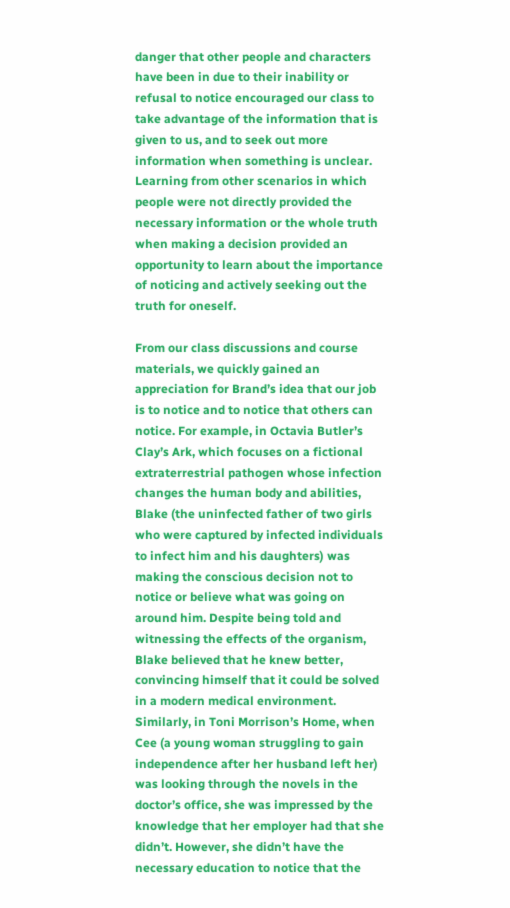danger that other people and characters have been in due to their inability or refusal to notice encouraged our class to take advantage of the information that is given to us, and to seek out more information when something is unclear. Learning from other scenarios in which people were not directly provided the necessary information or the whole truth when making a decision provided an opportunity to learn about the importance of noticing and actively seeking out the truth for oneself.

From our class discussions and course materials, we quickly gained an appreciation for Brand’s idea that our job is to notice and to notice that others can notice. For example, in Octavia Butler’s Clay’s Ark, which focuses on a fictional extraterrestrial pathogen whose infection changes the human body and abilities, Blake (the uninfected father of two girls who were captured by infected individuals to infect him and his daughters) was making the conscious decision not to notice or believe what was going on around him. Despite being told and witnessing the effects of the organism, Blake believed that he knew better, convincing himself that it could be solved in a modern medical environment. Similarly, in Toni Morrison’s Home, when Cee (a young woman struggling to gain independence after her husband left her) was looking through the novels in the doctor’s office, she was impressed by the knowledge that her employer had that she didn’t. However, she didn’t have the necessary education to notice that the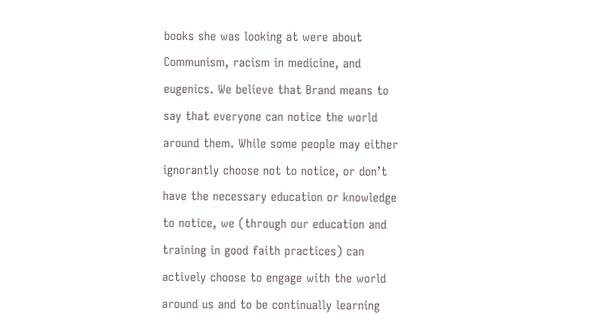books she was looking at were about Communism, racism in medicine, and eugenics. We believe that Brand means to say that everyone can notice the world around them. While some people may either ignorantly choose not to notice, or don’t have the necessary education or knowledge to notice, we (through our education and training in good faith practices) can actively choose to engage with the world around us and to be continually learning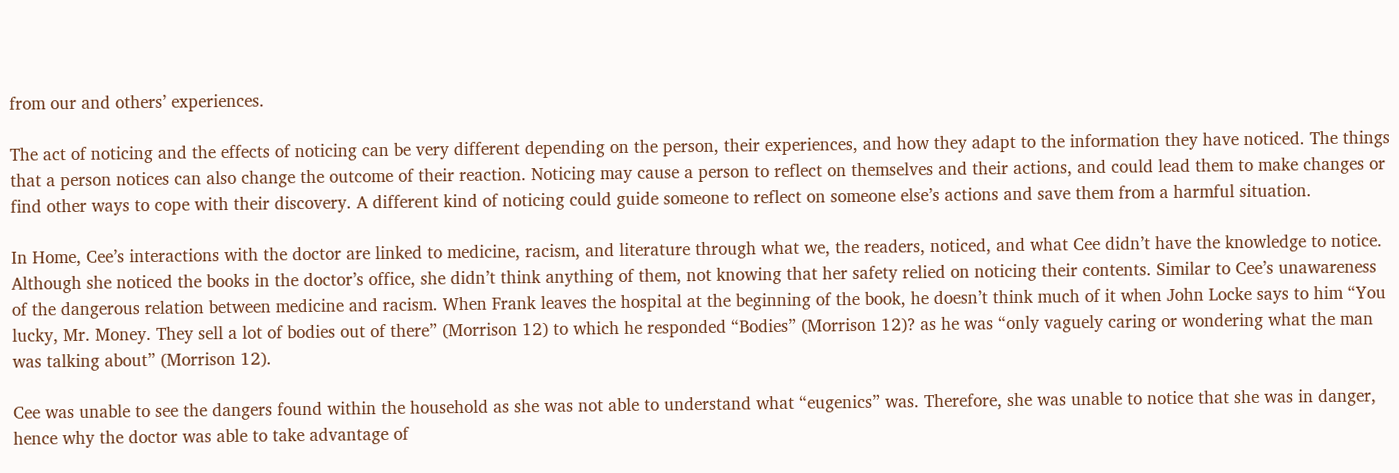from our and others’ experiences.

The act of noticing and the effects of noticing can be very different depending on the person, their experiences, and how they adapt to the information they have noticed. The things that a person notices can also change the outcome of their reaction. Noticing may cause a person to reflect on themselves and their actions, and could lead them to make changes or find other ways to cope with their discovery. A different kind of noticing could guide someone to reflect on someone else’s actions and save them from a harmful situation.

In Home, Cee’s interactions with the doctor are linked to medicine, racism, and literature through what we, the readers, noticed, and what Cee didn’t have the knowledge to notice. Although she noticed the books in the doctor’s office, she didn’t think anything of them, not knowing that her safety relied on noticing their contents. Similar to Cee’s unawareness of the dangerous relation between medicine and racism. When Frank leaves the hospital at the beginning of the book, he doesn’t think much of it when John Locke says to him “You lucky, Mr. Money. They sell a lot of bodies out of there” (Morrison 12) to which he responded “Bodies” (Morrison 12)? as he was “only vaguely caring or wondering what the man was talking about” (Morrison 12).

Cee was unable to see the dangers found within the household as she was not able to understand what “eugenics” was. Therefore, she was unable to notice that she was in danger, hence why the doctor was able to take advantage of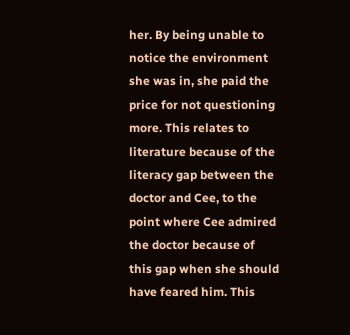her. By being unable to notice the environment she was in, she paid the price for not questioning more. This relates to literature because of the literacy gap between the doctor and Cee, to the point where Cee admired the doctor because of this gap when she should have feared him. This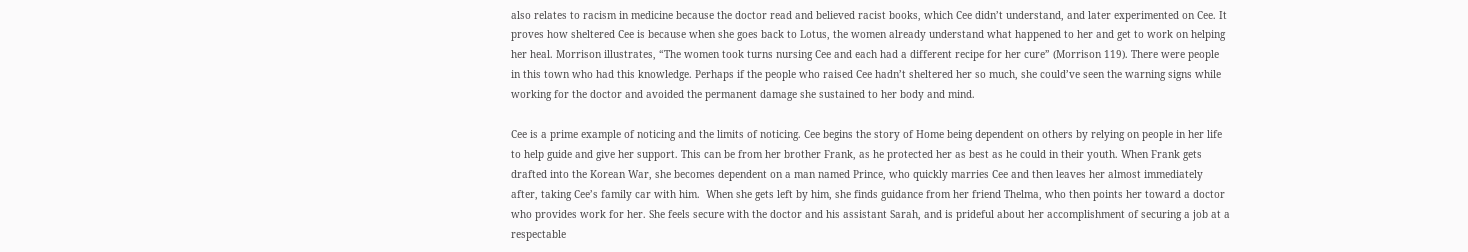also relates to racism in medicine because the doctor read and believed racist books, which Cee didn’t understand, and later experimented on Cee. It proves how sheltered Cee is because when she goes back to Lotus, the women already understand what happened to her and get to work on helping her heal. Morrison illustrates, “The women took turns nursing Cee and each had a different recipe for her cure” (Morrison 119). There were people in this town who had this knowledge. Perhaps if the people who raised Cee hadn’t sheltered her so much, she could’ve seen the warning signs while working for the doctor and avoided the permanent damage she sustained to her body and mind.

Cee is a prime example of noticing and the limits of noticing. Cee begins the story of Home being dependent on others by relying on people in her life to help guide and give her support. This can be from her brother Frank, as he protected her as best as he could in their youth. When Frank gets drafted into the Korean War, she becomes dependent on a man named Prince, who quickly marries Cee and then leaves her almost immediately after, taking Cee’s family car with him.  When she gets left by him, she finds guidance from her friend Thelma, who then points her toward a doctor who provides work for her. She feels secure with the doctor and his assistant Sarah, and is prideful about her accomplishment of securing a job at a respectable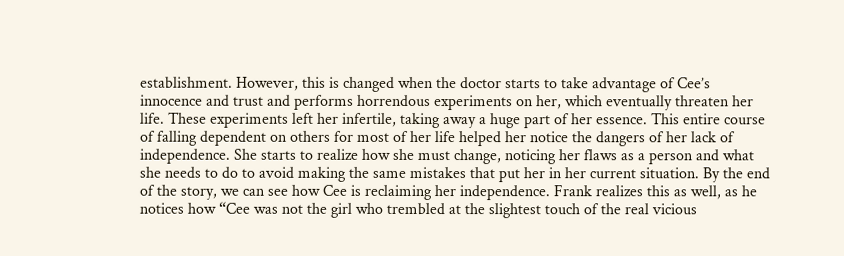establishment. However, this is changed when the doctor starts to take advantage of Cee’s innocence and trust and performs horrendous experiments on her, which eventually threaten her life. These experiments left her infertile, taking away a huge part of her essence. This entire course of falling dependent on others for most of her life helped her notice the dangers of her lack of independence. She starts to realize how she must change, noticing her flaws as a person and what she needs to do to avoid making the same mistakes that put her in her current situation. By the end of the story, we can see how Cee is reclaiming her independence. Frank realizes this as well, as he notices how “Cee was not the girl who trembled at the slightest touch of the real vicious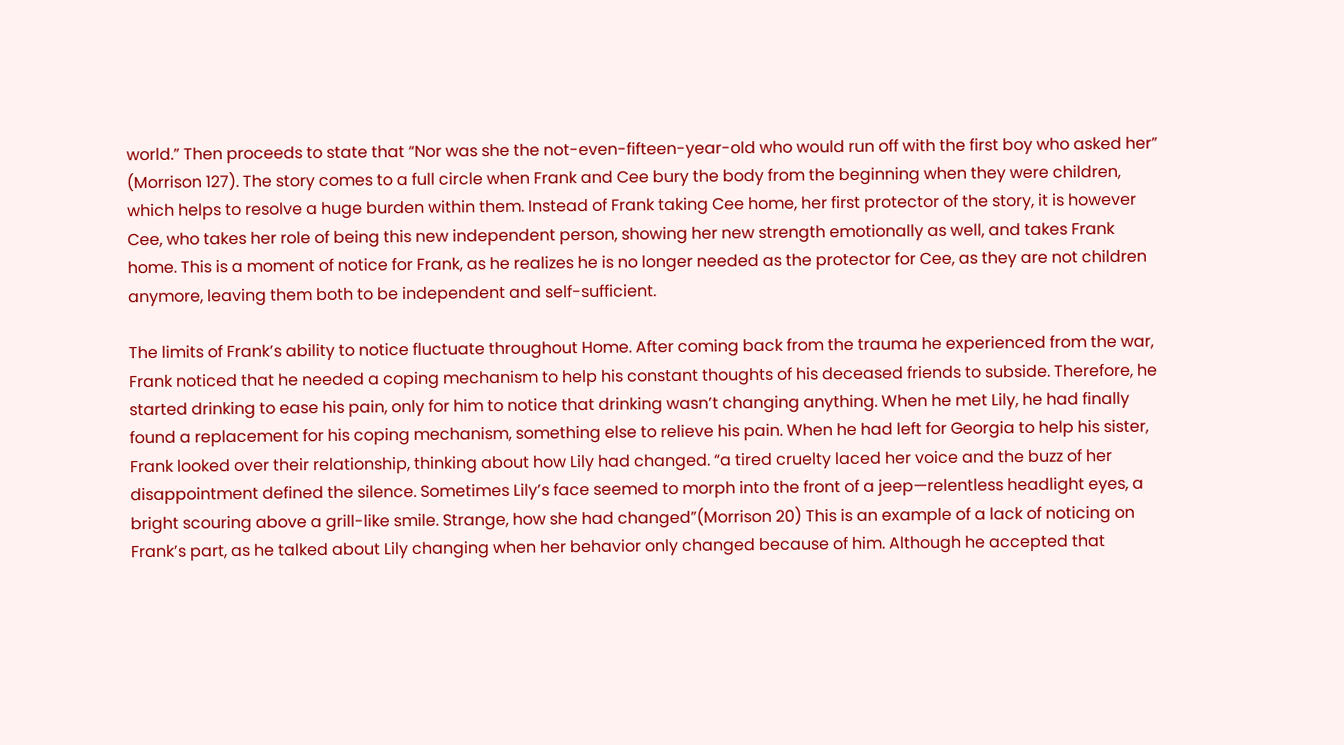world.” Then proceeds to state that “Nor was she the not-even-fifteen-year-old who would run off with the first boy who asked her” (Morrison 127). The story comes to a full circle when Frank and Cee bury the body from the beginning when they were children, which helps to resolve a huge burden within them. Instead of Frank taking Cee home, her first protector of the story, it is however Cee, who takes her role of being this new independent person, showing her new strength emotionally as well, and takes Frank home. This is a moment of notice for Frank, as he realizes he is no longer needed as the protector for Cee, as they are not children anymore, leaving them both to be independent and self-sufficient.

The limits of Frank’s ability to notice fluctuate throughout Home. After coming back from the trauma he experienced from the war, Frank noticed that he needed a coping mechanism to help his constant thoughts of his deceased friends to subside. Therefore, he started drinking to ease his pain, only for him to notice that drinking wasn’t changing anything. When he met Lily, he had finally found a replacement for his coping mechanism, something else to relieve his pain. When he had left for Georgia to help his sister, Frank looked over their relationship, thinking about how Lily had changed. “a tired cruelty laced her voice and the buzz of her disappointment defined the silence. Sometimes Lily’s face seemed to morph into the front of a jeep—relentless headlight eyes, a bright scouring above a grill-like smile. Strange, how she had changed”(Morrison 20) This is an example of a lack of noticing on Frank’s part, as he talked about Lily changing when her behavior only changed because of him. Although he accepted that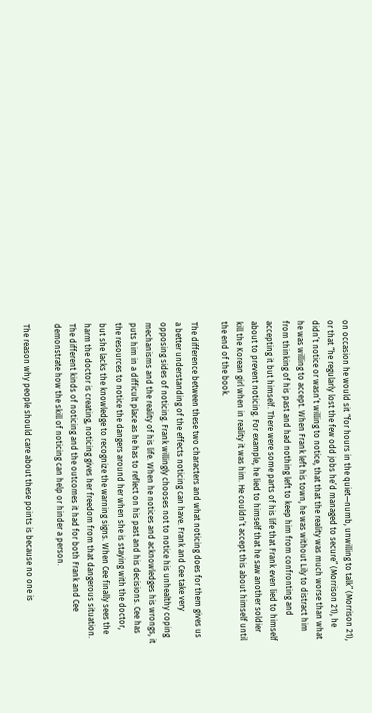on occasion he would sit “for hours in the quiet—numb, unwilling to talk” (Morrison 21), or that “he regularly lost the few odd jobs he’d managed to secure” (Morrison 21), he didn’t notice or wasn’t willing to notice, that that the reality was much worse than what he was willing to accept. When Frank left his town, he was without Lily to distract him from thinking of his past and had nothing left to keep him from confronting and accepting it but himself. There were some parts of his life that Frank even lied to himself about to prevent noticing. For example, he lied to himself that he saw another soldier kill the Korean girl when in reality it was him. He couldn’t accept this about himself until the end of the book.

The difference between these two characters and what noticing does for them gives us a better understanding of the effects noticing can have. Frank and Cee take very opposing sides of noticing. Frank willingly chooses not to notice his unhealthy coping mechanisms and the reality of his life. When he notices and acknowledges his wrongs, it puts him in a difficult place as he has to reflect on his past and his decisions. Cee has the resources to notice the dangers around her when she is staying with the doctor, but she lacks the knowledge to recognize the warning signs. When Cee finally sees the harm the doctor is creating, noticing gives her freedom from that dangerous situation. The different kinds of noticing and the outcomes it had for both Frank and Cee demonstrate how the skill of noticing can help or hinder a person.

The reason why people should care about these points is because no one is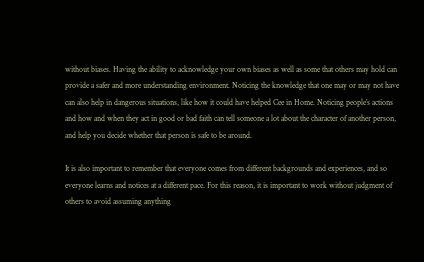without biases. Having the ability to acknowledge your own biases as well as some that others may hold can provide a safer and more understanding environment. Noticing the knowledge that one may or may not have can also help in dangerous situations, like how it could have helped Cee in Home. Noticing people’s actions and how and when they act in good or bad faith can tell someone a lot about the character of another person, and help you decide whether that person is safe to be around.

It is also important to remember that everyone comes from different backgrounds and experiences, and so everyone learns and notices at a different pace. For this reason, it is important to work without judgment of others to avoid assuming anything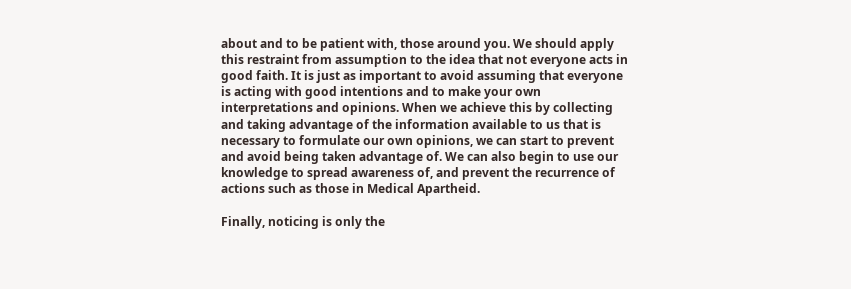about and to be patient with, those around you. We should apply this restraint from assumption to the idea that not everyone acts in good faith. It is just as important to avoid assuming that everyone is acting with good intentions and to make your own interpretations and opinions. When we achieve this by collecting and taking advantage of the information available to us that is necessary to formulate our own opinions, we can start to prevent and avoid being taken advantage of. We can also begin to use our knowledge to spread awareness of, and prevent the recurrence of actions such as those in Medical Apartheid.

Finally, noticing is only the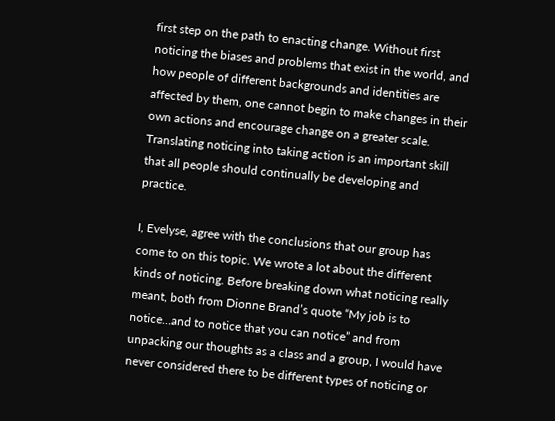first step on the path to enacting change. Without first noticing the biases and problems that exist in the world, and how people of different backgrounds and identities are affected by them, one cannot begin to make changes in their own actions and encourage change on a greater scale. Translating noticing into taking action is an important skill that all people should continually be developing and practice.

I, Evelyse, agree with the conclusions that our group has come to on this topic. We wrote a lot about the different kinds of noticing. Before breaking down what noticing really meant, both from Dionne Brand’s quote “My job is to notice…and to notice that you can notice” and from unpacking our thoughts as a class and a group, I would have never considered there to be different types of noticing or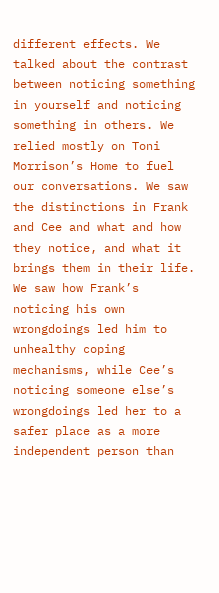different effects. We talked about the contrast between noticing something in yourself and noticing something in others. We relied mostly on Toni Morrison’s Home to fuel our conversations. We saw the distinctions in Frank and Cee and what and how they notice, and what it brings them in their life. We saw how Frank’s noticing his own wrongdoings led him to unhealthy coping mechanisms, while Cee’s noticing someone else’s wrongdoings led her to a safer place as a more independent person than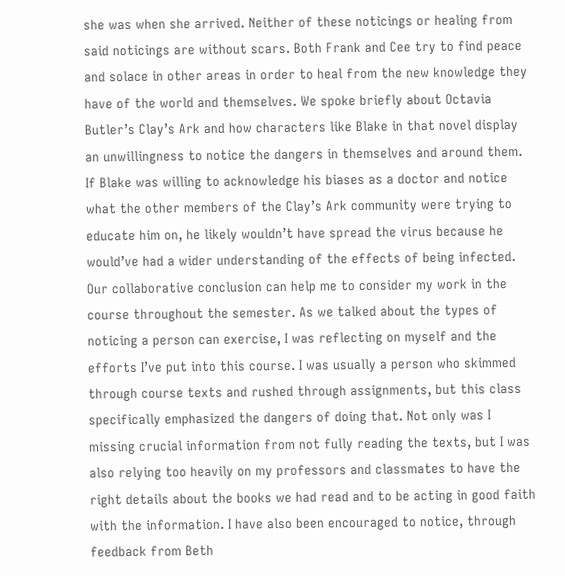she was when she arrived. Neither of these noticings or healing from said noticings are without scars. Both Frank and Cee try to find peace and solace in other areas in order to heal from the new knowledge they have of the world and themselves. We spoke briefly about Octavia Butler’s Clay’s Ark and how characters like Blake in that novel display an unwillingness to notice the dangers in themselves and around them. If Blake was willing to acknowledge his biases as a doctor and notice what the other members of the Clay’s Ark community were trying to educate him on, he likely wouldn’t have spread the virus because he would’ve had a wider understanding of the effects of being infected. Our collaborative conclusion can help me to consider my work in the course throughout the semester. As we talked about the types of noticing a person can exercise, I was reflecting on myself and the efforts I’ve put into this course. I was usually a person who skimmed through course texts and rushed through assignments, but this class specifically emphasized the dangers of doing that. Not only was I missing crucial information from not fully reading the texts, but I was also relying too heavily on my professors and classmates to have the right details about the books we had read and to be acting in good faith with the information. I have also been encouraged to notice, through feedback from Beth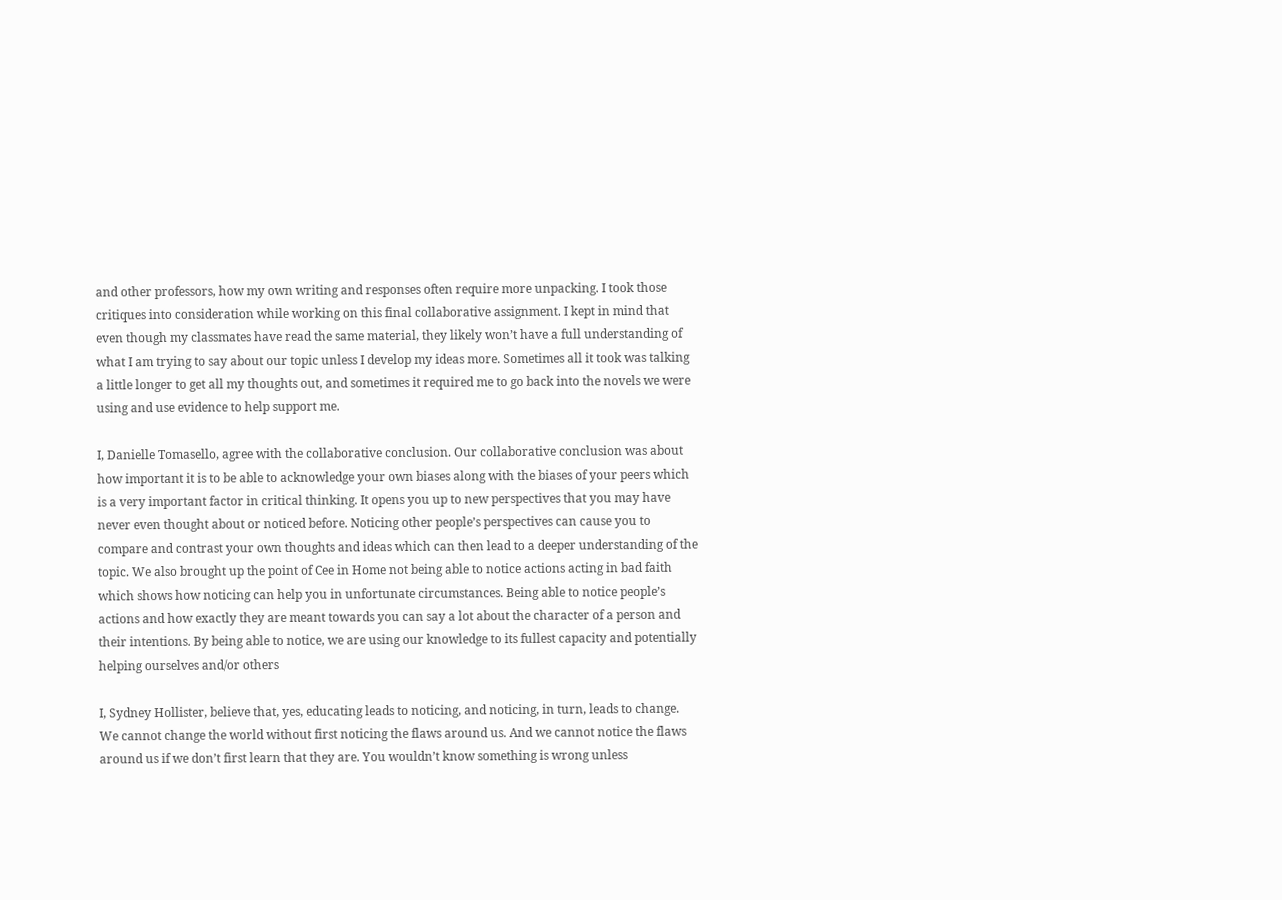and other professors, how my own writing and responses often require more unpacking. I took those critiques into consideration while working on this final collaborative assignment. I kept in mind that even though my classmates have read the same material, they likely won’t have a full understanding of what I am trying to say about our topic unless I develop my ideas more. Sometimes all it took was talking a little longer to get all my thoughts out, and sometimes it required me to go back into the novels we were using and use evidence to help support me.

I, Danielle Tomasello, agree with the collaborative conclusion. Our collaborative conclusion was about how important it is to be able to acknowledge your own biases along with the biases of your peers which is a very important factor in critical thinking. It opens you up to new perspectives that you may have never even thought about or noticed before. Noticing other people’s perspectives can cause you to compare and contrast your own thoughts and ideas which can then lead to a deeper understanding of the topic. We also brought up the point of Cee in Home not being able to notice actions acting in bad faith which shows how noticing can help you in unfortunate circumstances. Being able to notice people’s actions and how exactly they are meant towards you can say a lot about the character of a person and their intentions. By being able to notice, we are using our knowledge to its fullest capacity and potentially helping ourselves and/or others

I, Sydney Hollister, believe that, yes, educating leads to noticing, and noticing, in turn, leads to change. We cannot change the world without first noticing the flaws around us. And we cannot notice the flaws around us if we don’t first learn that they are. You wouldn’t know something is wrong unless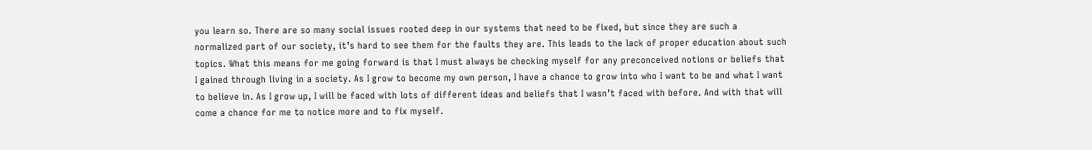you learn so. There are so many social issues rooted deep in our systems that need to be fixed, but since they are such a normalized part of our society, it’s hard to see them for the faults they are. This leads to the lack of proper education about such topics. What this means for me going forward is that I must always be checking myself for any preconceived notions or beliefs that I gained through living in a society. As I grow to become my own person, I have a chance to grow into who I want to be and what I want to believe in. As I grow up, I will be faced with lots of different ideas and beliefs that I wasn’t faced with before. And with that will come a chance for me to notice more and to fix myself.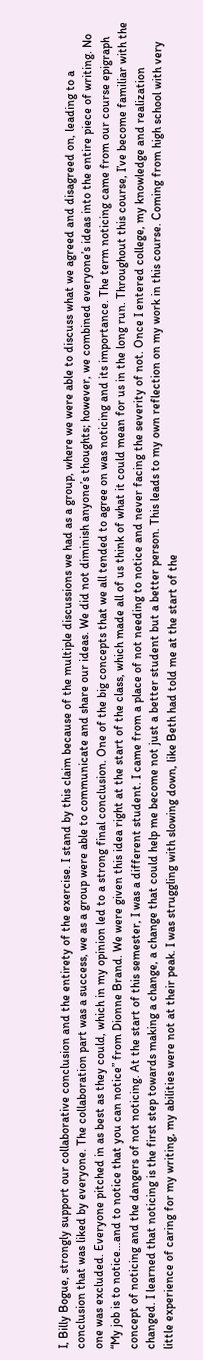I, Billy Bogue, strongly support our collaborative conclusion and the entirety of the exercise. I stand by this claim because of the multiple discussions we had as a group, where we were able to discuss what we agreed and disagreed on, leading to a conclusion that was liked by everyone. The collaboration part was a success, we as a group were able to communicate and share our ideas. We did not diminish anyone’s thoughts; however, we combined everyone’s ideas into the entire piece of writing. No one was excluded. Everyone pitched in as best as they could, which in my opinion led to a strong final conclusion. One of the big concepts that we all tended to agree on was noticing and its importance. The term noticing came from our course epigraph “My job is to notice…and to notice that you can notice” from Dionne Brand. We were given this idea right at the start of the class, which made all of us think of what it could mean for us in the long run. Throughout this course, I’ve become familiar with the concept of noticing and the dangers of not noticing. At the start of this semester, I was a different student. I came from a place of not needing to notice and never facing the severity of not. Once I entered college, my knowledge and realization changed. I learned that noticing is the first step towards making a change, a change that could help me become not just a better student but a better person. This leads to my own reflection on my work in this course. Coming from high school with very little experience of caring for my writing, my abilities were not at their peak. I was struggling with slowing down, like Beth had told me at the start of the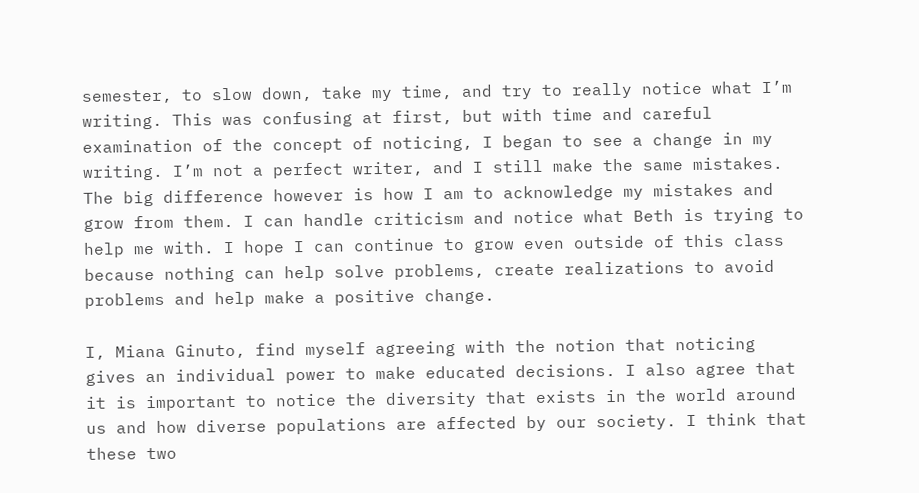semester, to slow down, take my time, and try to really notice what I’m writing. This was confusing at first, but with time and careful examination of the concept of noticing, I began to see a change in my writing. I’m not a perfect writer, and I still make the same mistakes. The big difference however is how I am to acknowledge my mistakes and grow from them. I can handle criticism and notice what Beth is trying to help me with. I hope I can continue to grow even outside of this class because nothing can help solve problems, create realizations to avoid problems and help make a positive change.

I, Miana Ginuto, find myself agreeing with the notion that noticing gives an individual power to make educated decisions. I also agree that it is important to notice the diversity that exists in the world around us and how diverse populations are affected by our society. I think that these two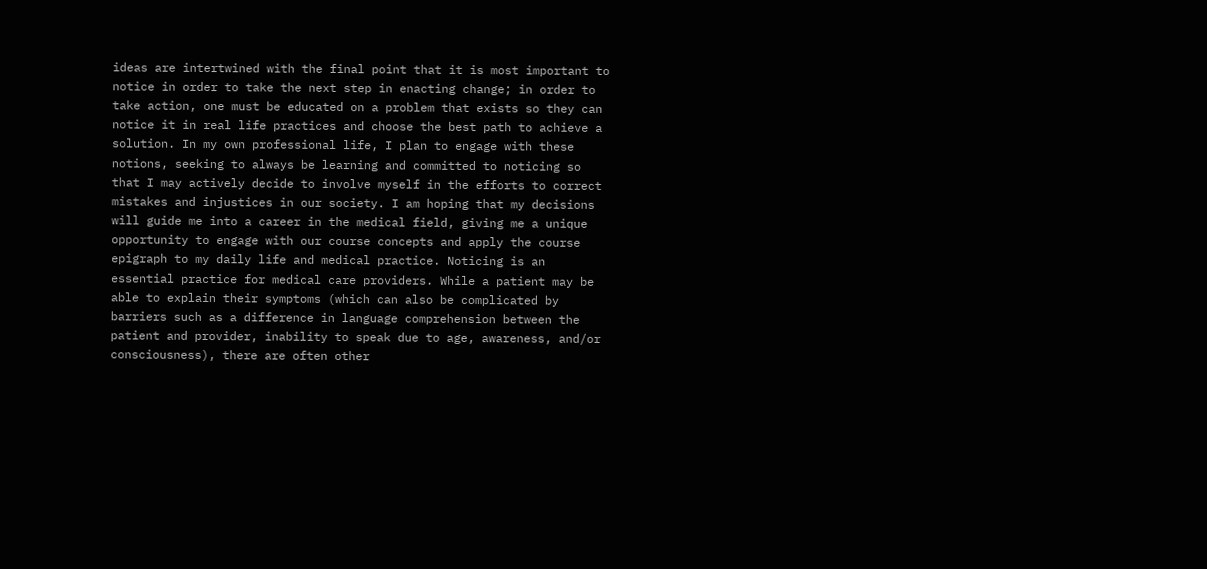ideas are intertwined with the final point that it is most important to notice in order to take the next step in enacting change; in order to take action, one must be educated on a problem that exists so they can notice it in real life practices and choose the best path to achieve a solution. In my own professional life, I plan to engage with these notions, seeking to always be learning and committed to noticing so that I may actively decide to involve myself in the efforts to correct mistakes and injustices in our society. I am hoping that my decisions will guide me into a career in the medical field, giving me a unique opportunity to engage with our course concepts and apply the course epigraph to my daily life and medical practice. Noticing is an essential practice for medical care providers. While a patient may be able to explain their symptoms (which can also be complicated by barriers such as a difference in language comprehension between the patient and provider, inability to speak due to age, awareness, and/or consciousness), there are often other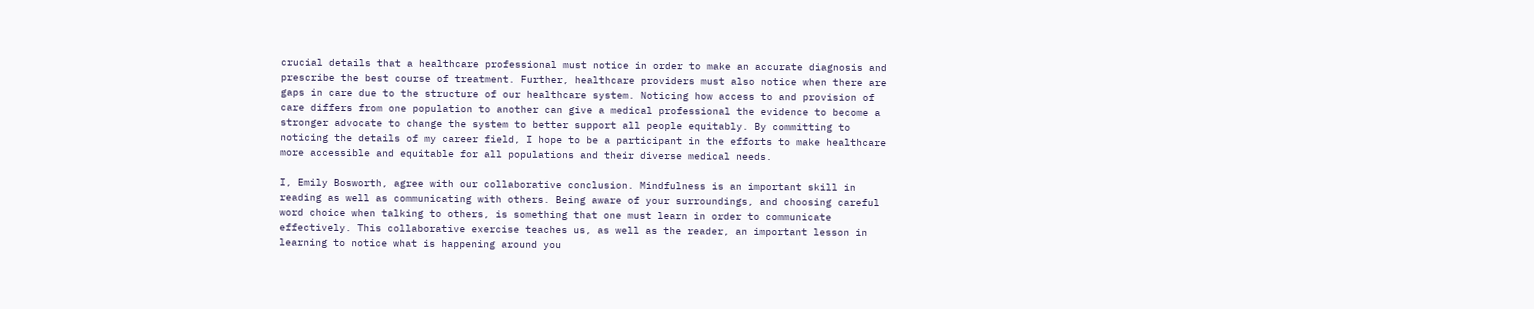crucial details that a healthcare professional must notice in order to make an accurate diagnosis and prescribe the best course of treatment. Further, healthcare providers must also notice when there are gaps in care due to the structure of our healthcare system. Noticing how access to and provision of care differs from one population to another can give a medical professional the evidence to become a stronger advocate to change the system to better support all people equitably. By committing to noticing the details of my career field, I hope to be a participant in the efforts to make healthcare more accessible and equitable for all populations and their diverse medical needs.

I, Emily Bosworth, agree with our collaborative conclusion. Mindfulness is an important skill in reading as well as communicating with others. Being aware of your surroundings, and choosing careful word choice when talking to others, is something that one must learn in order to communicate effectively. This collaborative exercise teaches us, as well as the reader, an important lesson in learning to notice what is happening around you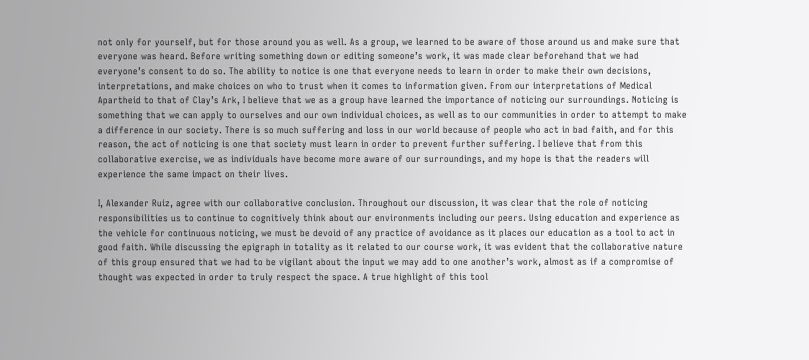not only for yourself, but for those around you as well. As a group, we learned to be aware of those around us and make sure that everyone was heard. Before writing something down or editing someone’s work, it was made clear beforehand that we had everyone’s consent to do so. The ability to notice is one that everyone needs to learn in order to make their own decisions, interpretations, and make choices on who to trust when it comes to information given. From our interpretations of Medical Apartheid to that of Clay’s Ark, I believe that we as a group have learned the importance of noticing our surroundings. Noticing is something that we can apply to ourselves and our own individual choices, as well as to our communities in order to attempt to make a difference in our society. There is so much suffering and loss in our world because of people who act in bad faith, and for this reason, the act of noticing is one that society must learn in order to prevent further suffering. I believe that from this collaborative exercise, we as individuals have become more aware of our surroundings, and my hope is that the readers will experience the same impact on their lives.

I, Alexander Ruiz, agree with our collaborative conclusion. Throughout our discussion, it was clear that the role of noticing responsibilities us to continue to cognitively think about our environments including our peers. Using education and experience as the vehicle for continuous noticing, we must be devoid of any practice of avoidance as it places our education as a tool to act in good faith. While discussing the epigraph in totality as it related to our course work, it was evident that the collaborative nature of this group ensured that we had to be vigilant about the input we may add to one another’s work, almost as if a compromise of thought was expected in order to truly respect the space. A true highlight of this tool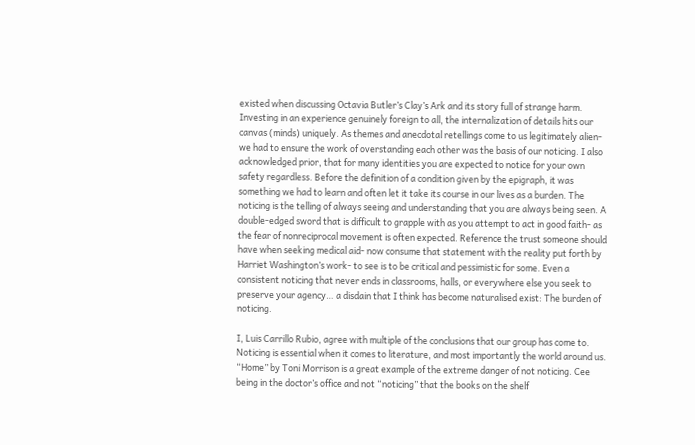existed when discussing Octavia Butler’s Clay’s Ark and its story full of strange harm. Investing in an experience genuinely foreign to all, the internalization of details hits our canvas (minds) uniquely. As themes and anecdotal retellings come to us legitimately alien- we had to ensure the work of overstanding each other was the basis of our noticing. I also acknowledged prior, that for many identities you are expected to notice for your own safety regardless. Before the definition of a condition given by the epigraph, it was something we had to learn and often let it take its course in our lives as a burden. The noticing is the telling of always seeing and understanding that you are always being seen. A double-edged sword that is difficult to grapple with as you attempt to act in good faith- as the fear of nonreciprocal movement is often expected. Reference the trust someone should have when seeking medical aid- now consume that statement with the reality put forth by Harriet Washington’s work- to see is to be critical and pessimistic for some. Even a consistent noticing that never ends in classrooms, halls, or everywhere else you seek to preserve your agency… a disdain that I think has become naturalised exist: The burden of noticing.

I, Luis Carrillo Rubio, agree with multiple of the conclusions that our group has come to. Noticing is essential when it comes to literature, and most importantly the world around us. “Home” by Toni Morrison is a great example of the extreme danger of not noticing. Cee being in the doctor’s office and not “noticing” that the books on the shelf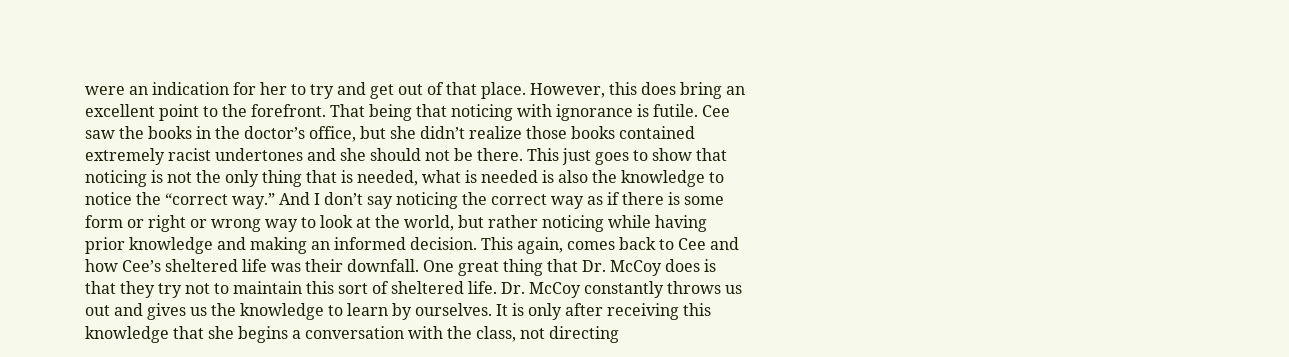were an indication for her to try and get out of that place. However, this does bring an excellent point to the forefront. That being that noticing with ignorance is futile. Cee saw the books in the doctor’s office, but she didn’t realize those books contained extremely racist undertones and she should not be there. This just goes to show that noticing is not the only thing that is needed, what is needed is also the knowledge to notice the “correct way.” And I don’t say noticing the correct way as if there is some form or right or wrong way to look at the world, but rather noticing while having prior knowledge and making an informed decision. This again, comes back to Cee and how Cee’s sheltered life was their downfall. One great thing that Dr. McCoy does is that they try not to maintain this sort of sheltered life. Dr. McCoy constantly throws us out and gives us the knowledge to learn by ourselves. It is only after receiving this knowledge that she begins a conversation with the class, not directing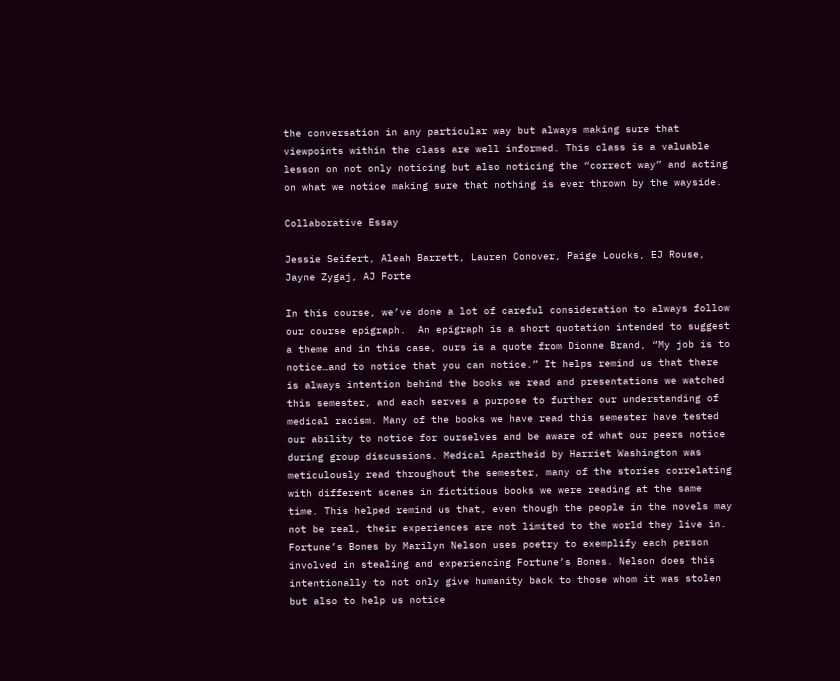the conversation in any particular way but always making sure that viewpoints within the class are well informed. This class is a valuable lesson on not only noticing but also noticing the “correct way” and acting on what we notice making sure that nothing is ever thrown by the wayside.

Collaborative Essay

Jessie Seifert, Aleah Barrett, Lauren Conover, Paige Loucks, EJ Rouse, Jayne Zygaj, AJ Forte

In this course, we’ve done a lot of careful consideration to always follow our course epigraph.  An epigraph is a short quotation intended to suggest a theme and in this case, ours is a quote from Dionne Brand, “My job is to notice…and to notice that you can notice.” It helps remind us that there is always intention behind the books we read and presentations we watched this semester, and each serves a purpose to further our understanding of medical racism. Many of the books we have read this semester have tested our ability to notice for ourselves and be aware of what our peers notice during group discussions. Medical Apartheid by Harriet Washington was meticulously read throughout the semester, many of the stories correlating with different scenes in fictitious books we were reading at the same time. This helped remind us that, even though the people in the novels may not be real, their experiences are not limited to the world they live in. Fortune’s Bones by Marilyn Nelson uses poetry to exemplify each person involved in stealing and experiencing Fortune’s Bones. Nelson does this intentionally to not only give humanity back to those whom it was stolen but also to help us notice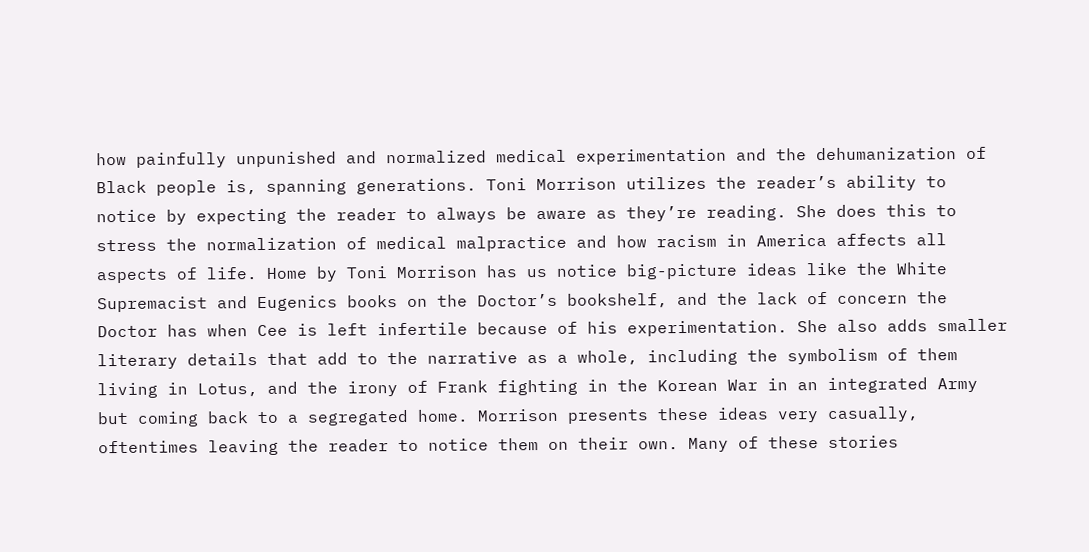how painfully unpunished and normalized medical experimentation and the dehumanization of Black people is, spanning generations. Toni Morrison utilizes the reader’s ability to notice by expecting the reader to always be aware as they’re reading. She does this to stress the normalization of medical malpractice and how racism in America affects all aspects of life. Home by Toni Morrison has us notice big-picture ideas like the White Supremacist and Eugenics books on the Doctor’s bookshelf, and the lack of concern the Doctor has when Cee is left infertile because of his experimentation. She also adds smaller literary details that add to the narrative as a whole, including the symbolism of them living in Lotus, and the irony of Frank fighting in the Korean War in an integrated Army but coming back to a segregated home. Morrison presents these ideas very casually, oftentimes leaving the reader to notice them on their own. Many of these stories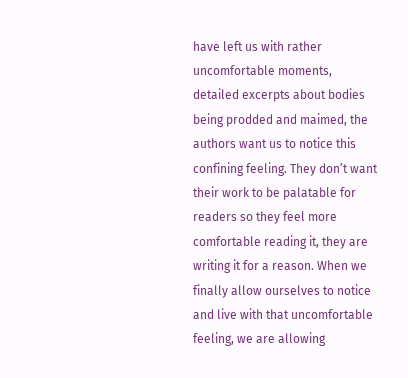have left us with rather uncomfortable moments, detailed excerpts about bodies being prodded and maimed, the authors want us to notice this confining feeling. They don’t want their work to be palatable for readers so they feel more comfortable reading it, they are writing it for a reason. When we finally allow ourselves to notice and live with that uncomfortable feeling, we are allowing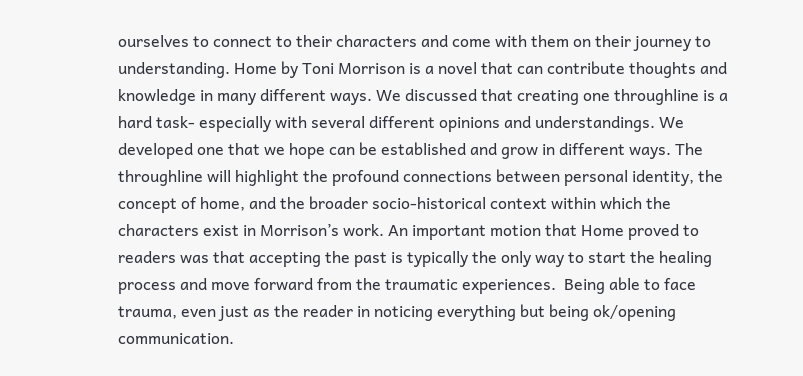ourselves to connect to their characters and come with them on their journey to understanding. Home by Toni Morrison is a novel that can contribute thoughts and knowledge in many different ways. We discussed that creating one throughline is a hard task- especially with several different opinions and understandings. We developed one that we hope can be established and grow in different ways. The throughline will highlight the profound connections between personal identity, the concept of home, and the broader socio-historical context within which the characters exist in Morrison’s work. An important motion that Home proved to readers was that accepting the past is typically the only way to start the healing process and move forward from the traumatic experiences.  Being able to face trauma, even just as the reader in noticing everything but being ok/opening communication.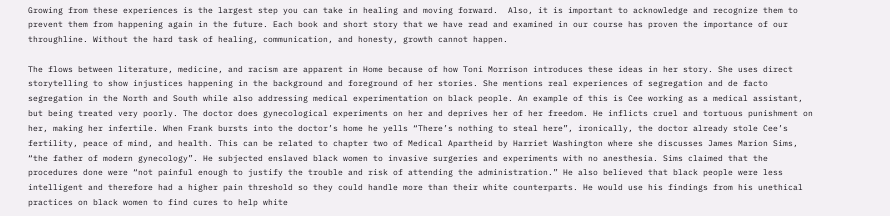Growing from these experiences is the largest step you can take in healing and moving forward.  Also, it is important to acknowledge and recognize them to prevent them from happening again in the future. Each book and short story that we have read and examined in our course has proven the importance of our throughline. Without the hard task of healing, communication, and honesty, growth cannot happen.

The flows between literature, medicine, and racism are apparent in Home because of how Toni Morrison introduces these ideas in her story. She uses direct storytelling to show injustices happening in the background and foreground of her stories. She mentions real experiences of segregation and de facto segregation in the North and South while also addressing medical experimentation on black people. An example of this is Cee working as a medical assistant, but being treated very poorly. The doctor does gynecological experiments on her and deprives her of her freedom. He inflicts cruel and tortuous punishment on her, making her infertile. When Frank bursts into the doctor’s home he yells “There’s nothing to steal here”, ironically, the doctor already stole Cee’s fertility, peace of mind, and health. This can be related to chapter two of Medical Apartheid by Harriet Washington where she discusses James Marion Sims, “the father of modern gynecology”. He subjected enslaved black women to invasive surgeries and experiments with no anesthesia. Sims claimed that the procedures done were “not painful enough to justify the trouble and risk of attending the administration.” He also believed that black people were less intelligent and therefore had a higher pain threshold so they could handle more than their white counterparts. He would use his findings from his unethical practices on black women to find cures to help white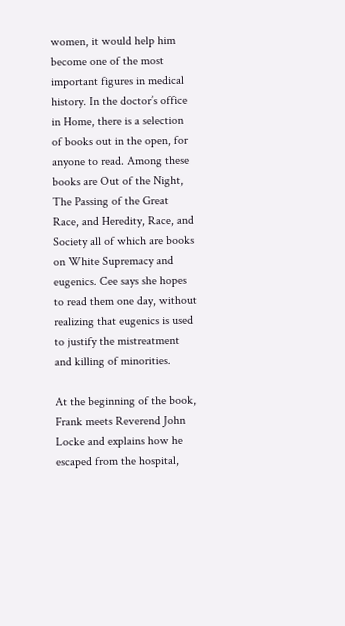women, it would help him become one of the most important figures in medical history. In the doctor’s office in Home, there is a selection of books out in the open, for anyone to read. Among these books are Out of the Night, The Passing of the Great Race, and Heredity, Race, and Society all of which are books on White Supremacy and eugenics. Cee says she hopes to read them one day, without realizing that eugenics is used to justify the mistreatment and killing of minorities.

At the beginning of the book, Frank meets Reverend John Locke and explains how he escaped from the hospital,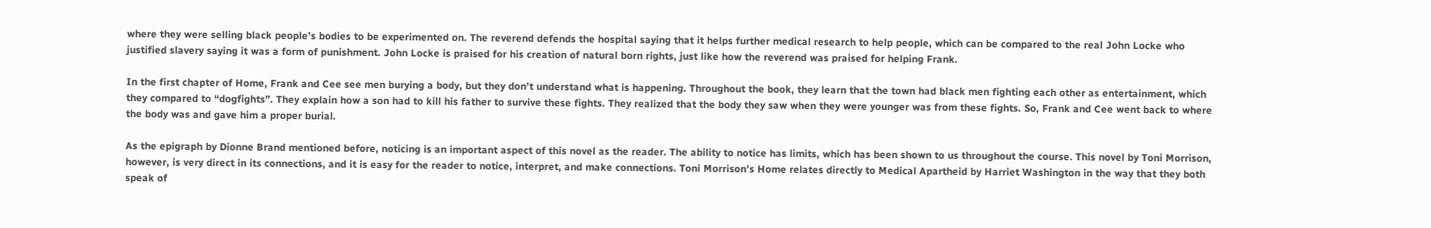where they were selling black people’s bodies to be experimented on. The reverend defends the hospital saying that it helps further medical research to help people, which can be compared to the real John Locke who justified slavery saying it was a form of punishment. John Locke is praised for his creation of natural born rights, just like how the reverend was praised for helping Frank.

In the first chapter of Home, Frank and Cee see men burying a body, but they don’t understand what is happening. Throughout the book, they learn that the town had black men fighting each other as entertainment, which they compared to “dogfights”. They explain how a son had to kill his father to survive these fights. They realized that the body they saw when they were younger was from these fights. So, Frank and Cee went back to where the body was and gave him a proper burial.

As the epigraph by Dionne Brand mentioned before, noticing is an important aspect of this novel as the reader. The ability to notice has limits, which has been shown to us throughout the course. This novel by Toni Morrison, however, is very direct in its connections, and it is easy for the reader to notice, interpret, and make connections. Toni Morrison’s Home relates directly to Medical Apartheid by Harriet Washington in the way that they both speak of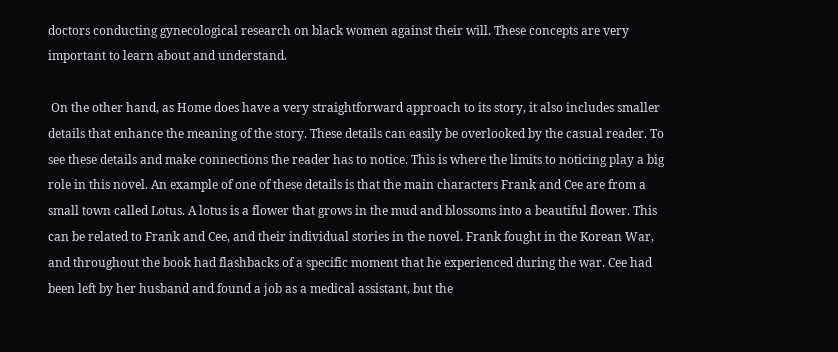doctors conducting gynecological research on black women against their will. These concepts are very important to learn about and understand.

 On the other hand, as Home does have a very straightforward approach to its story, it also includes smaller details that enhance the meaning of the story. These details can easily be overlooked by the casual reader. To see these details and make connections the reader has to notice. This is where the limits to noticing play a big role in this novel. An example of one of these details is that the main characters Frank and Cee are from a small town called Lotus. A lotus is a flower that grows in the mud and blossoms into a beautiful flower. This can be related to Frank and Cee, and their individual stories in the novel. Frank fought in the Korean War, and throughout the book had flashbacks of a specific moment that he experienced during the war. Cee had been left by her husband and found a job as a medical assistant, but the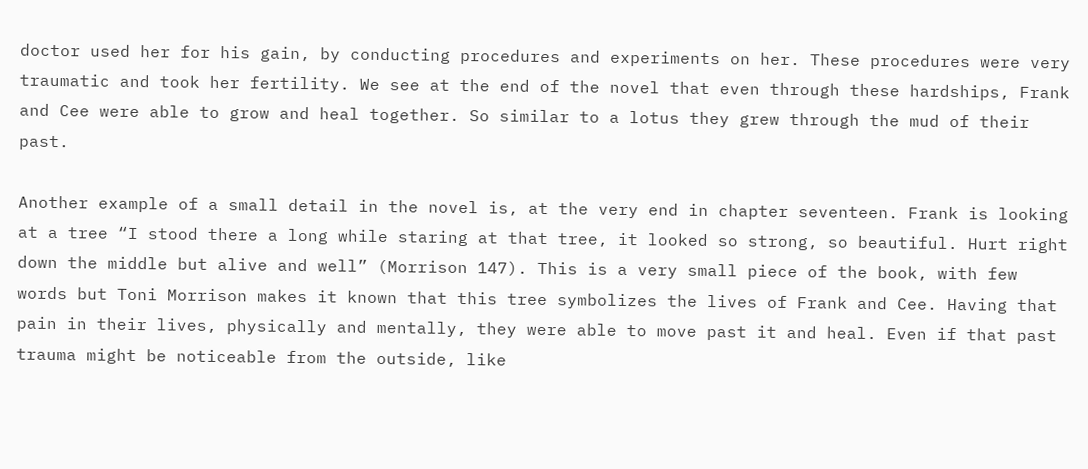doctor used her for his gain, by conducting procedures and experiments on her. These procedures were very traumatic and took her fertility. We see at the end of the novel that even through these hardships, Frank and Cee were able to grow and heal together. So similar to a lotus they grew through the mud of their past.

Another example of a small detail in the novel is, at the very end in chapter seventeen. Frank is looking at a tree “I stood there a long while staring at that tree, it looked so strong, so beautiful. Hurt right down the middle but alive and well” (Morrison 147). This is a very small piece of the book, with few words but Toni Morrison makes it known that this tree symbolizes the lives of Frank and Cee. Having that pain in their lives, physically and mentally, they were able to move past it and heal. Even if that past trauma might be noticeable from the outside, like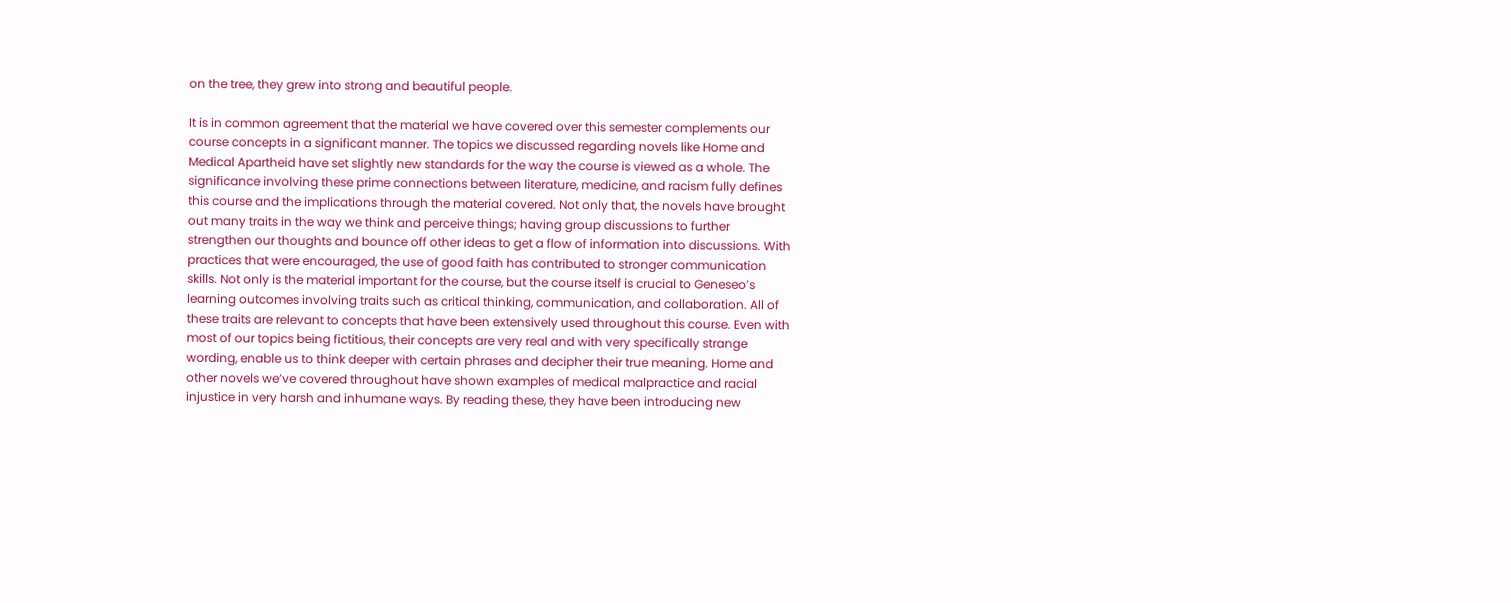on the tree, they grew into strong and beautiful people.

It is in common agreement that the material we have covered over this semester complements our course concepts in a significant manner. The topics we discussed regarding novels like Home and Medical Apartheid have set slightly new standards for the way the course is viewed as a whole. The significance involving these prime connections between literature, medicine, and racism fully defines this course and the implications through the material covered. Not only that, the novels have brought out many traits in the way we think and perceive things; having group discussions to further strengthen our thoughts and bounce off other ideas to get a flow of information into discussions. With practices that were encouraged, the use of good faith has contributed to stronger communication skills. Not only is the material important for the course, but the course itself is crucial to Geneseo’s learning outcomes involving traits such as critical thinking, communication, and collaboration. All of these traits are relevant to concepts that have been extensively used throughout this course. Even with most of our topics being fictitious, their concepts are very real and with very specifically strange wording, enable us to think deeper with certain phrases and decipher their true meaning. Home and other novels we’ve covered throughout have shown examples of medical malpractice and racial injustice in very harsh and inhumane ways. By reading these, they have been introducing new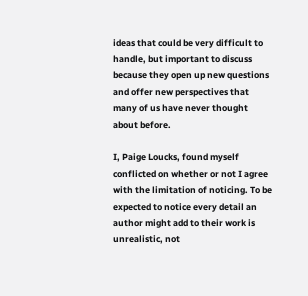ideas that could be very difficult to handle, but important to discuss because they open up new questions and offer new perspectives that many of us have never thought about before.

I, Paige Loucks, found myself conflicted on whether or not I agree with the limitation of noticing. To be expected to notice every detail an author might add to their work is unrealistic, not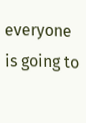everyone is going to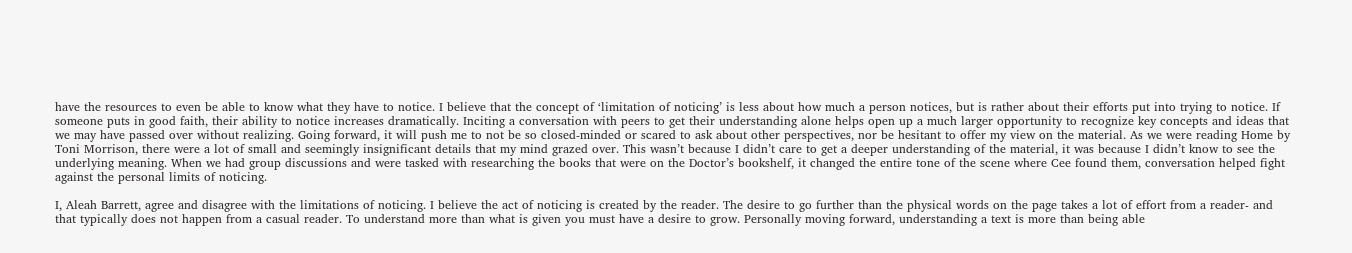have the resources to even be able to know what they have to notice. I believe that the concept of ‘limitation of noticing’ is less about how much a person notices, but is rather about their efforts put into trying to notice. If someone puts in good faith, their ability to notice increases dramatically. Inciting a conversation with peers to get their understanding alone helps open up a much larger opportunity to recognize key concepts and ideas that we may have passed over without realizing. Going forward, it will push me to not be so closed-minded or scared to ask about other perspectives, nor be hesitant to offer my view on the material. As we were reading Home by Toni Morrison, there were a lot of small and seemingly insignificant details that my mind grazed over. This wasn’t because I didn’t care to get a deeper understanding of the material, it was because I didn’t know to see the underlying meaning. When we had group discussions and were tasked with researching the books that were on the Doctor’s bookshelf, it changed the entire tone of the scene where Cee found them, conversation helped fight against the personal limits of noticing.

I, Aleah Barrett, agree and disagree with the limitations of noticing. I believe the act of noticing is created by the reader. The desire to go further than the physical words on the page takes a lot of effort from a reader- and that typically does not happen from a casual reader. To understand more than what is given you must have a desire to grow. Personally moving forward, understanding a text is more than being able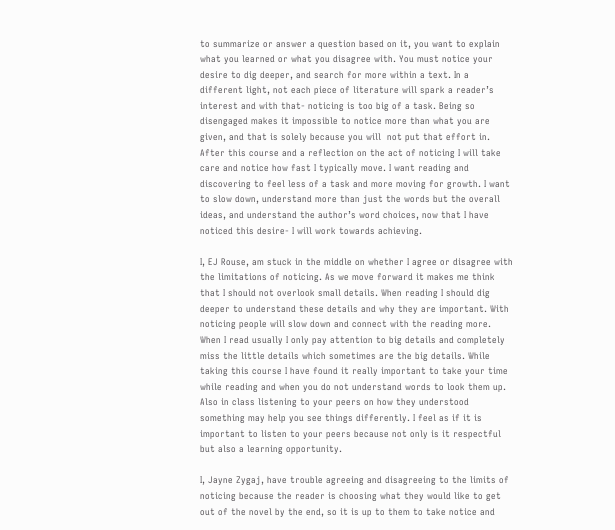to summarize or answer a question based on it, you want to explain what you learned or what you disagree with. You must notice your desire to dig deeper, and search for more within a text. In a different light, not each piece of literature will spark a reader’s interest and with that- noticing is too big of a task. Being so disengaged makes it impossible to notice more than what you are given, and that is solely because you will  not put that effort in. After this course and a reflection on the act of noticing I will take care and notice how fast I typically move. I want reading and discovering to feel less of a task and more moving for growth. I want to slow down, understand more than just the words but the overall ideas, and understand the author’s word choices, now that I have noticed this desire- I will work towards achieving.

I, EJ Rouse, am stuck in the middle on whether I agree or disagree with the limitations of noticing. As we move forward it makes me think that I should not overlook small details. When reading I should dig deeper to understand these details and why they are important. With noticing people will slow down and connect with the reading more. When I read usually I only pay attention to big details and completely miss the little details which sometimes are the big details. While taking this course I have found it really important to take your time while reading and when you do not understand words to look them up. Also in class listening to your peers on how they understood something may help you see things differently. I feel as if it is important to listen to your peers because not only is it respectful but also a learning opportunity.

I, Jayne Zygaj, have trouble agreeing and disagreeing to the limits of noticing because the reader is choosing what they would like to get out of the novel by the end, so it is up to them to take notice and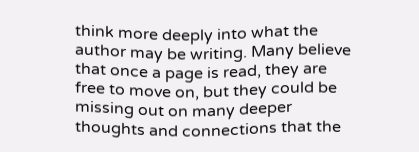think more deeply into what the author may be writing. Many believe that once a page is read, they are free to move on, but they could be missing out on many deeper thoughts and connections that the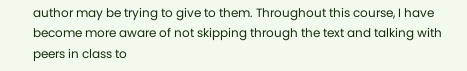author may be trying to give to them. Throughout this course, I have become more aware of not skipping through the text and talking with peers in class to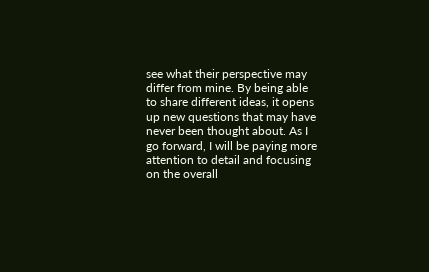see what their perspective may differ from mine. By being able to share different ideas, it opens up new questions that may have never been thought about. As I go forward, I will be paying more attention to detail and focusing on the overall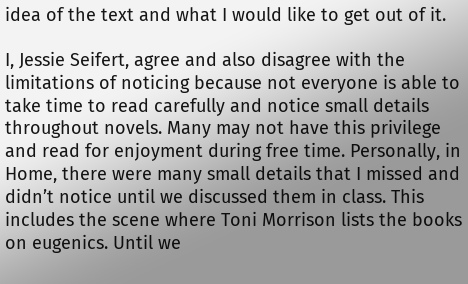idea of the text and what I would like to get out of it.

I, Jessie Seifert, agree and also disagree with the limitations of noticing because not everyone is able to take time to read carefully and notice small details throughout novels. Many may not have this privilege and read for enjoyment during free time. Personally, in Home, there were many small details that I missed and didn’t notice until we discussed them in class. This includes the scene where Toni Morrison lists the books on eugenics. Until we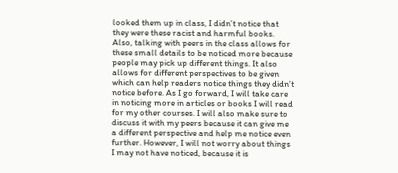looked them up in class, I didn’t notice that they were these racist and harmful books. Also, talking with peers in the class allows for these small details to be noticed more because people may pick up different things. It also allows for different perspectives to be given which can help readers notice things they didn’t notice before. As I go forward, I will take care in noticing more in articles or books I will read for my other courses. I will also make sure to discuss it with my peers because it can give me a different perspective and help me notice even further. However, I will not worry about things I may not have noticed, because it is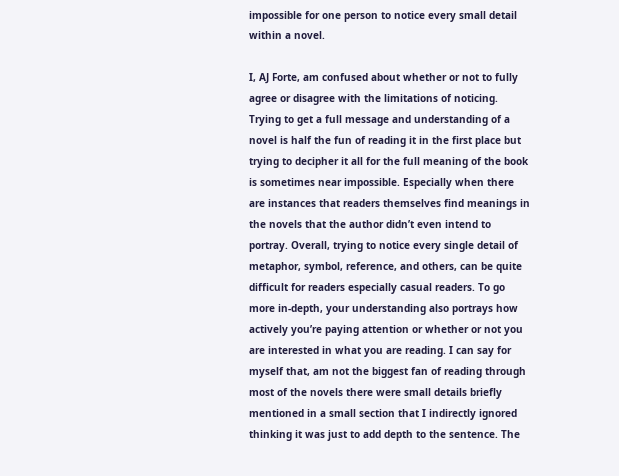impossible for one person to notice every small detail within a novel.

I, AJ Forte, am confused about whether or not to fully agree or disagree with the limitations of noticing. Trying to get a full message and understanding of a novel is half the fun of reading it in the first place but trying to decipher it all for the full meaning of the book is sometimes near impossible. Especially when there are instances that readers themselves find meanings in the novels that the author didn’t even intend to portray. Overall, trying to notice every single detail of metaphor, symbol, reference, and others, can be quite difficult for readers especially casual readers. To go more in-depth, your understanding also portrays how actively you’re paying attention or whether or not you are interested in what you are reading. I can say for myself that, am not the biggest fan of reading through most of the novels there were small details briefly mentioned in a small section that I indirectly ignored thinking it was just to add depth to the sentence. The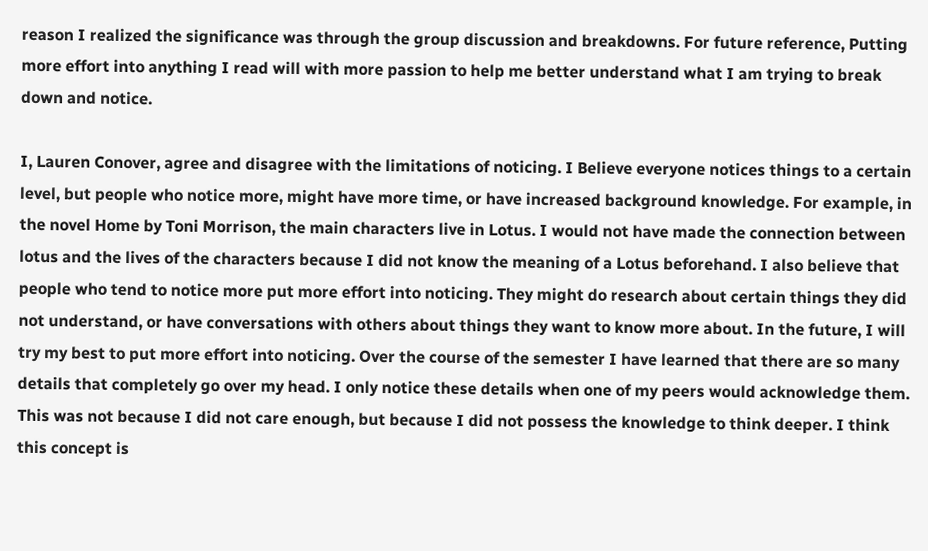reason I realized the significance was through the group discussion and breakdowns. For future reference, Putting more effort into anything I read will with more passion to help me better understand what I am trying to break down and notice.

I, Lauren Conover, agree and disagree with the limitations of noticing. I Believe everyone notices things to a certain level, but people who notice more, might have more time, or have increased background knowledge. For example, in the novel Home by Toni Morrison, the main characters live in Lotus. I would not have made the connection between lotus and the lives of the characters because I did not know the meaning of a Lotus beforehand. I also believe that people who tend to notice more put more effort into noticing. They might do research about certain things they did not understand, or have conversations with others about things they want to know more about. In the future, I will try my best to put more effort into noticing. Over the course of the semester I have learned that there are so many details that completely go over my head. I only notice these details when one of my peers would acknowledge them. This was not because I did not care enough, but because I did not possess the knowledge to think deeper. I think this concept is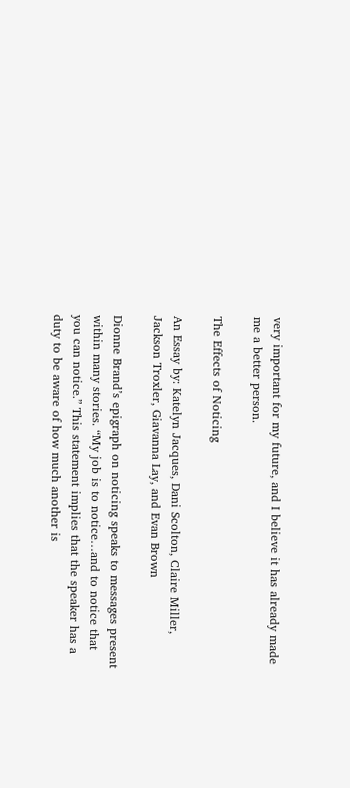very important for my future, and I believe it has already made me a better person.

The Effects of Noticing

An Essay by: Katelyn Jacques, Dani Scolton, Claire Miller, Jackson Troxler, Giavanna Lay, and Evan Brown

Dionne Brand’s epigraph on noticing speaks to messages present within many stories. “My job is to notice…and to notice that you can notice.” This statement implies that the speaker has a duty to be aware of how much another is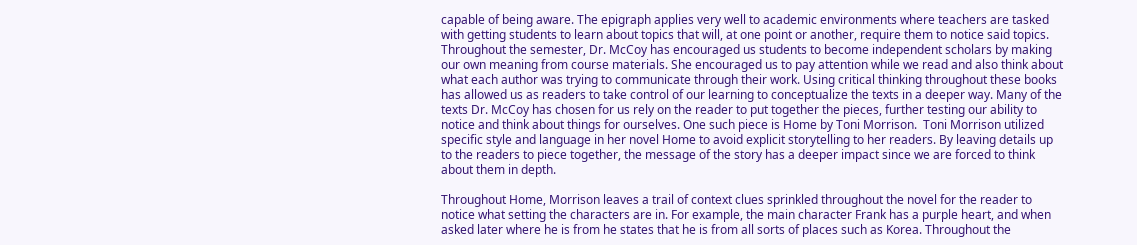capable of being aware. The epigraph applies very well to academic environments where teachers are tasked with getting students to learn about topics that will, at one point or another, require them to notice said topics. Throughout the semester, Dr. McCoy has encouraged us students to become independent scholars by making our own meaning from course materials. She encouraged us to pay attention while we read and also think about what each author was trying to communicate through their work. Using critical thinking throughout these books has allowed us as readers to take control of our learning to conceptualize the texts in a deeper way. Many of the texts Dr. McCoy has chosen for us rely on the reader to put together the pieces, further testing our ability to notice and think about things for ourselves. One such piece is Home by Toni Morrison.  Toni Morrison utilized specific style and language in her novel Home to avoid explicit storytelling to her readers. By leaving details up to the readers to piece together, the message of the story has a deeper impact since we are forced to think about them in depth.

Throughout Home, Morrison leaves a trail of context clues sprinkled throughout the novel for the reader to notice what setting the characters are in. For example, the main character Frank has a purple heart, and when asked later where he is from he states that he is from all sorts of places such as Korea. Throughout the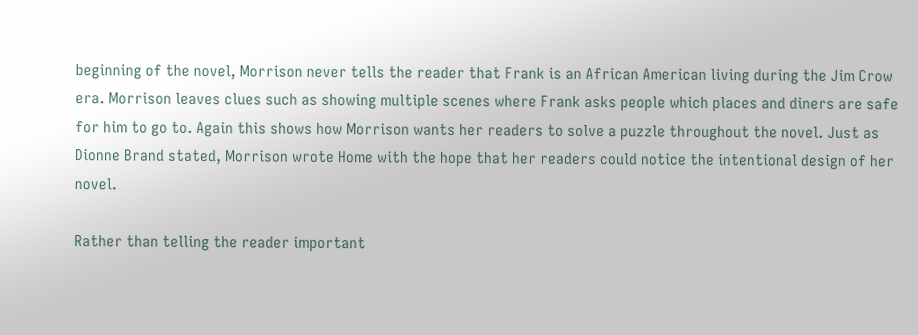beginning of the novel, Morrison never tells the reader that Frank is an African American living during the Jim Crow era. Morrison leaves clues such as showing multiple scenes where Frank asks people which places and diners are safe for him to go to. Again this shows how Morrison wants her readers to solve a puzzle throughout the novel. Just as Dionne Brand stated, Morrison wrote Home with the hope that her readers could notice the intentional design of her novel.

Rather than telling the reader important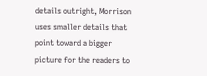details outright, Morrison uses smaller details that point toward a bigger picture for the readers to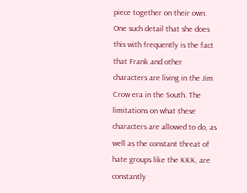piece together on their own. One such detail that she does this with frequently is the fact that Frank and other characters are living in the Jim Crow era in the South. The limitations on what these characters are allowed to do, as well as the constant threat of hate groups like the KKK, are constantly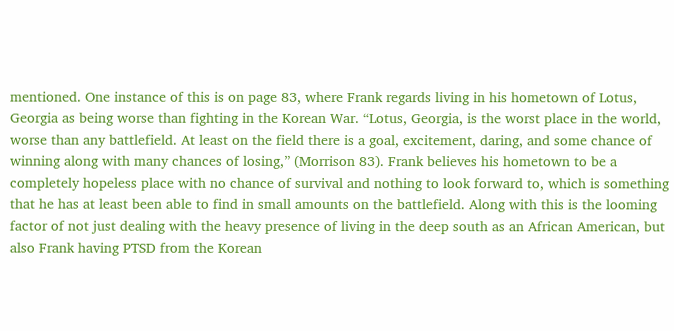mentioned. One instance of this is on page 83, where Frank regards living in his hometown of Lotus, Georgia as being worse than fighting in the Korean War. “Lotus, Georgia, is the worst place in the world, worse than any battlefield. At least on the field there is a goal, excitement, daring, and some chance of winning along with many chances of losing,” (Morrison 83). Frank believes his hometown to be a completely hopeless place with no chance of survival and nothing to look forward to, which is something that he has at least been able to find in small amounts on the battlefield. Along with this is the looming factor of not just dealing with the heavy presence of living in the deep south as an African American, but also Frank having PTSD from the Korean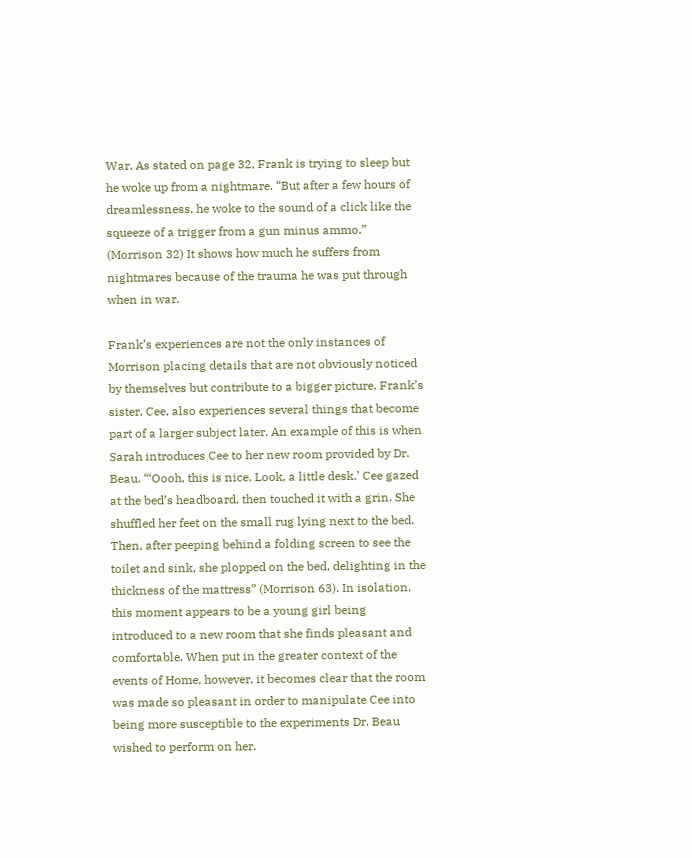War. As stated on page 32, Frank is trying to sleep but he woke up from a nightmare. “But after a few hours of dreamlessness, he woke to the sound of a click like the squeeze of a trigger from a gun minus ammo.” (Morrison 32) It shows how much he suffers from nightmares because of the trauma he was put through when in war.

Frank’s experiences are not the only instances of Morrison placing details that are not obviously noticed by themselves but contribute to a bigger picture. Frank’s sister, Cee, also experiences several things that become part of a larger subject later. An example of this is when Sarah introduces Cee to her new room provided by Dr. Beau. “‘Oooh, this is nice. Look, a little desk.’ Cee gazed at the bed’s headboard, then touched it with a grin. She shuffled her feet on the small rug lying next to the bed. Then, after peeping behind a folding screen to see the toilet and sink, she plopped on the bed, delighting in the thickness of the mattress” (Morrison 63). In isolation, this moment appears to be a young girl being introduced to a new room that she finds pleasant and comfortable. When put in the greater context of the events of Home, however, it becomes clear that the room was made so pleasant in order to manipulate Cee into being more susceptible to the experiments Dr. Beau wished to perform on her.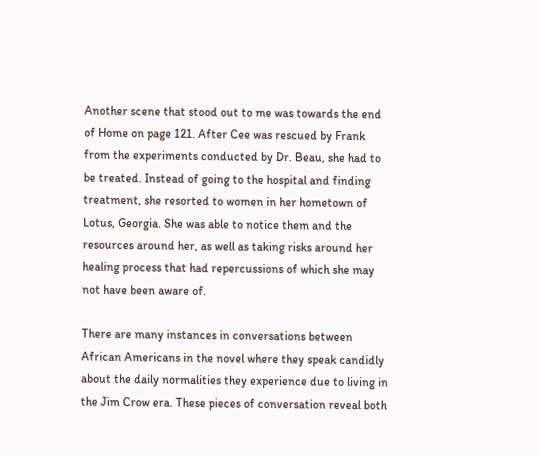Another scene that stood out to me was towards the end of Home on page 121. After Cee was rescued by Frank from the experiments conducted by Dr. Beau, she had to be treated. Instead of going to the hospital and finding treatment, she resorted to women in her hometown of Lotus, Georgia. She was able to notice them and the resources around her, as well as taking risks around her healing process that had repercussions of which she may not have been aware of.

There are many instances in conversations between African Americans in the novel where they speak candidly about the daily normalities they experience due to living in the Jim Crow era. These pieces of conversation reveal both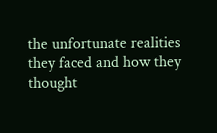the unfortunate realities they faced and how they thought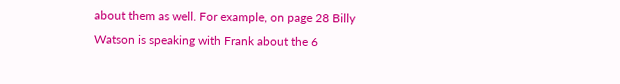about them as well. For example, on page 28 Billy Watson is speaking with Frank about the 6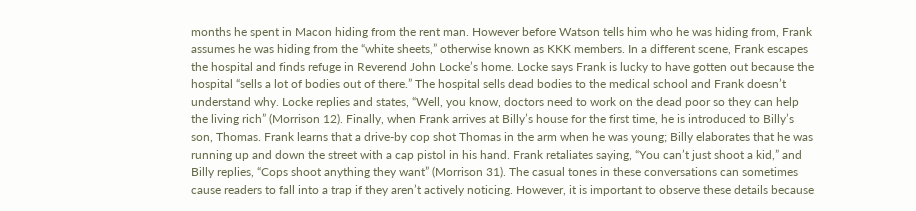months he spent in Macon hiding from the rent man. However before Watson tells him who he was hiding from, Frank assumes he was hiding from the “white sheets,” otherwise known as KKK members. In a different scene, Frank escapes the hospital and finds refuge in Reverend John Locke’s home. Locke says Frank is lucky to have gotten out because the hospital “sells a lot of bodies out of there.” The hospital sells dead bodies to the medical school and Frank doesn’t understand why. Locke replies and states, “Well, you know, doctors need to work on the dead poor so they can help the living rich” (Morrison 12). Finally, when Frank arrives at Billy’s house for the first time, he is introduced to Billy’s son, Thomas. Frank learns that a drive-by cop shot Thomas in the arm when he was young; Billy elaborates that he was running up and down the street with a cap pistol in his hand. Frank retaliates saying, “You can’t just shoot a kid,” and Billy replies, “Cops shoot anything they want” (Morrison 31). The casual tones in these conversations can sometimes cause readers to fall into a trap if they aren’t actively noticing. However, it is important to observe these details because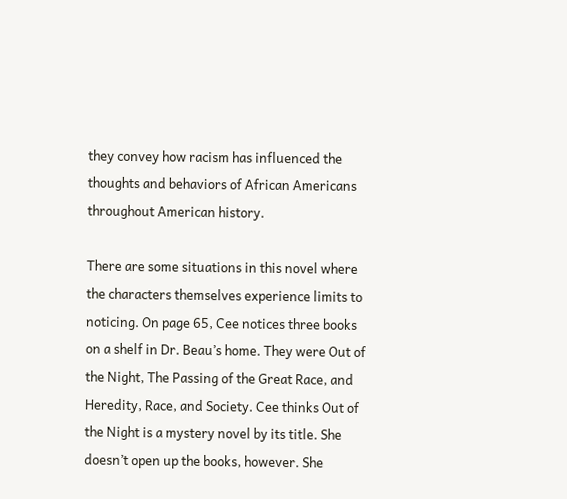they convey how racism has influenced the thoughts and behaviors of African Americans throughout American history.

There are some situations in this novel where the characters themselves experience limits to noticing. On page 65, Cee notices three books on a shelf in Dr. Beau’s home. They were Out of the Night, The Passing of the Great Race, and Heredity, Race, and Society. Cee thinks Out of the Night is a mystery novel by its title. She doesn’t open up the books, however. She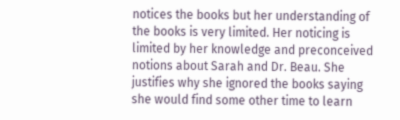notices the books but her understanding of the books is very limited. Her noticing is limited by her knowledge and preconceived notions about Sarah and Dr. Beau. She justifies why she ignored the books saying she would find some other time to learn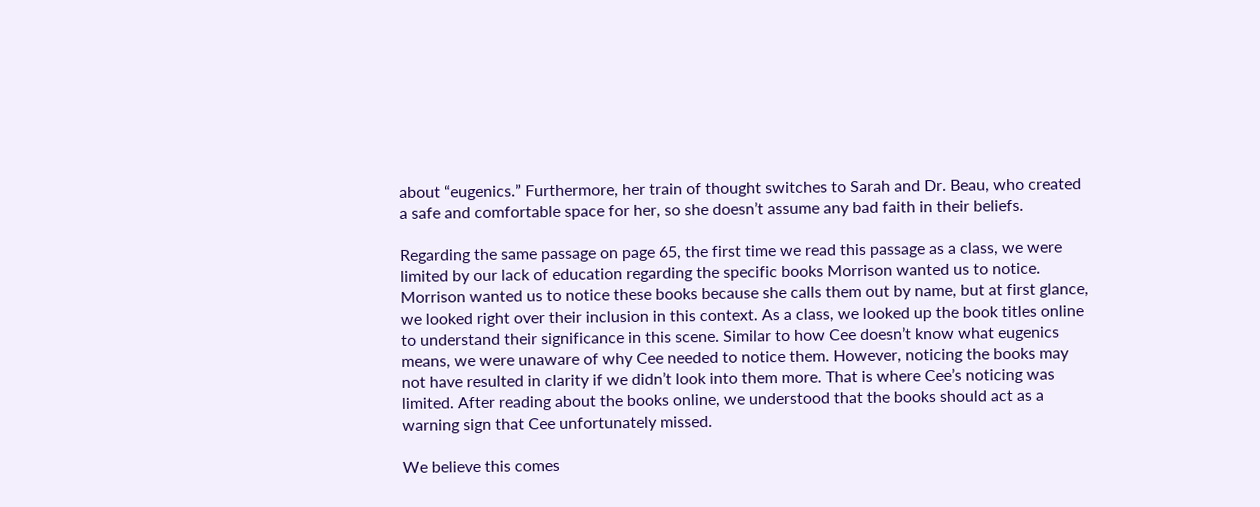about “eugenics.” Furthermore, her train of thought switches to Sarah and Dr. Beau, who created a safe and comfortable space for her, so she doesn’t assume any bad faith in their beliefs.

Regarding the same passage on page 65, the first time we read this passage as a class, we were limited by our lack of education regarding the specific books Morrison wanted us to notice. Morrison wanted us to notice these books because she calls them out by name, but at first glance, we looked right over their inclusion in this context. As a class, we looked up the book titles online to understand their significance in this scene. Similar to how Cee doesn’t know what eugenics means, we were unaware of why Cee needed to notice them. However, noticing the books may not have resulted in clarity if we didn’t look into them more. That is where Cee’s noticing was limited. After reading about the books online, we understood that the books should act as a warning sign that Cee unfortunately missed.

We believe this comes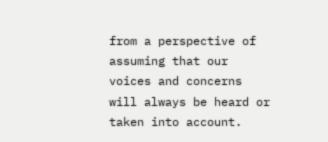from a perspective of assuming that our voices and concerns will always be heard or taken into account.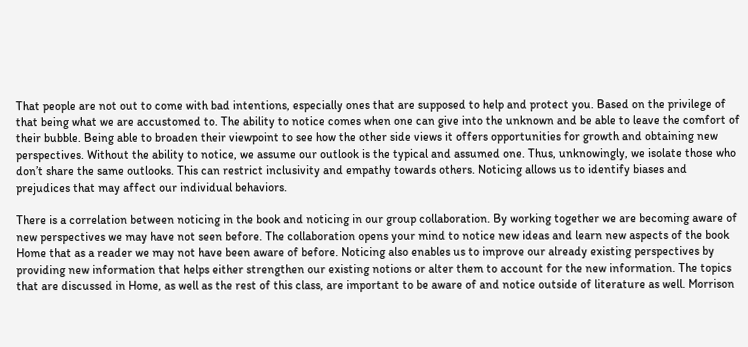That people are not out to come with bad intentions, especially ones that are supposed to help and protect you. Based on the privilege of that being what we are accustomed to. The ability to notice comes when one can give into the unknown and be able to leave the comfort of their bubble. Being able to broaden their viewpoint to see how the other side views it offers opportunities for growth and obtaining new perspectives. Without the ability to notice, we assume our outlook is the typical and assumed one. Thus, unknowingly, we isolate those who don’t share the same outlooks. This can restrict inclusivity and empathy towards others. Noticing allows us to identify biases and prejudices that may affect our individual behaviors.

There is a correlation between noticing in the book and noticing in our group collaboration. By working together we are becoming aware of new perspectives we may have not seen before. The collaboration opens your mind to notice new ideas and learn new aspects of the book Home that as a reader we may not have been aware of before. Noticing also enables us to improve our already existing perspectives by providing new information that helps either strengthen our existing notions or alter them to account for the new information. The topics that are discussed in Home, as well as the rest of this class, are important to be aware of and notice outside of literature as well. Morrison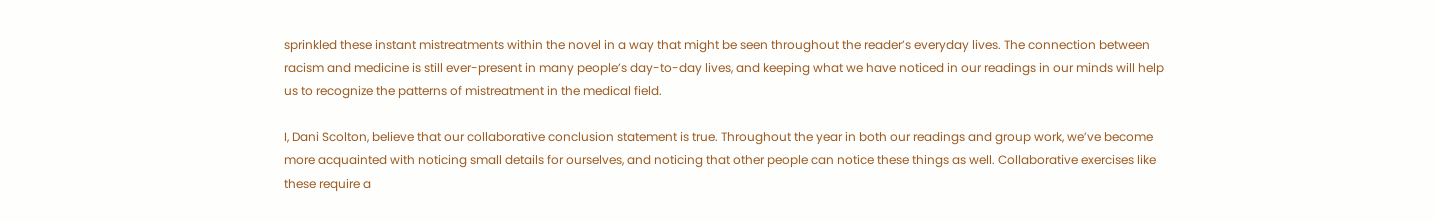sprinkled these instant mistreatments within the novel in a way that might be seen throughout the reader’s everyday lives. The connection between racism and medicine is still ever-present in many people’s day-to-day lives, and keeping what we have noticed in our readings in our minds will help us to recognize the patterns of mistreatment in the medical field.

I, Dani Scolton, believe that our collaborative conclusion statement is true. Throughout the year in both our readings and group work, we’ve become more acquainted with noticing small details for ourselves, and noticing that other people can notice these things as well. Collaborative exercises like these require a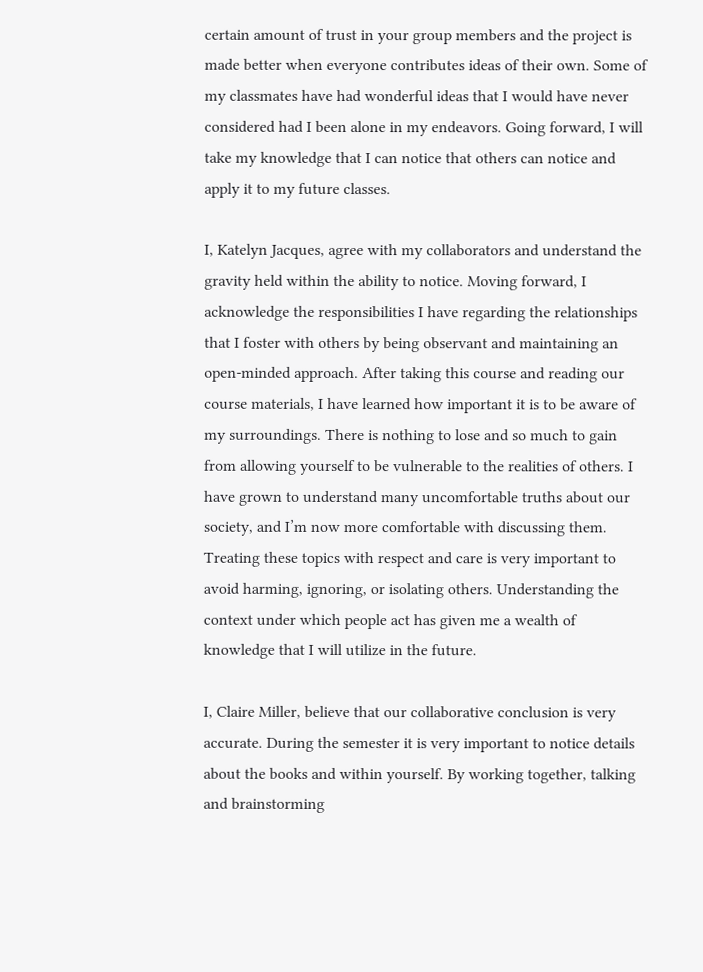certain amount of trust in your group members and the project is made better when everyone contributes ideas of their own. Some of my classmates have had wonderful ideas that I would have never considered had I been alone in my endeavors. Going forward, I will take my knowledge that I can notice that others can notice and apply it to my future classes.

I, Katelyn Jacques, agree with my collaborators and understand the gravity held within the ability to notice. Moving forward, I acknowledge the responsibilities I have regarding the relationships that I foster with others by being observant and maintaining an open-minded approach. After taking this course and reading our course materials, I have learned how important it is to be aware of my surroundings. There is nothing to lose and so much to gain from allowing yourself to be vulnerable to the realities of others. I have grown to understand many uncomfortable truths about our society, and I’m now more comfortable with discussing them. Treating these topics with respect and care is very important to avoid harming, ignoring, or isolating others. Understanding the context under which people act has given me a wealth of knowledge that I will utilize in the future.

I, Claire Miller, believe that our collaborative conclusion is very accurate. During the semester it is very important to notice details about the books and within yourself. By working together, talking and brainstorming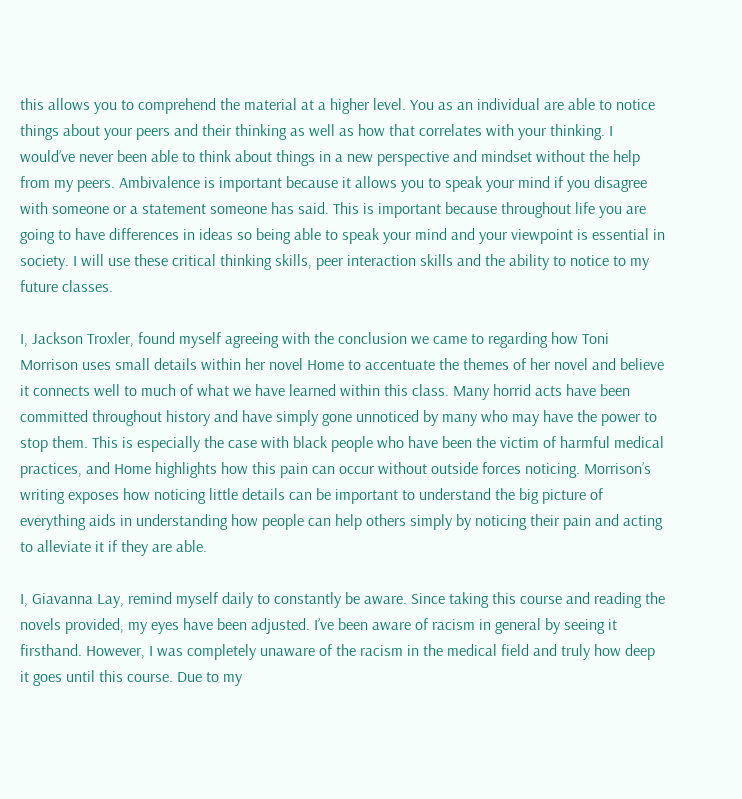this allows you to comprehend the material at a higher level. You as an individual are able to notice things about your peers and their thinking as well as how that correlates with your thinking. I would’ve never been able to think about things in a new perspective and mindset without the help from my peers. Ambivalence is important because it allows you to speak your mind if you disagree with someone or a statement someone has said. This is important because throughout life you are going to have differences in ideas so being able to speak your mind and your viewpoint is essential in society. I will use these critical thinking skills, peer interaction skills and the ability to notice to my future classes.

I, Jackson Troxler, found myself agreeing with the conclusion we came to regarding how Toni Morrison uses small details within her novel Home to accentuate the themes of her novel and believe it connects well to much of what we have learned within this class. Many horrid acts have been committed throughout history and have simply gone unnoticed by many who may have the power to stop them. This is especially the case with black people who have been the victim of harmful medical practices, and Home highlights how this pain can occur without outside forces noticing. Morrison’s writing exposes how noticing little details can be important to understand the big picture of everything aids in understanding how people can help others simply by noticing their pain and acting to alleviate it if they are able.

I, Giavanna Lay, remind myself daily to constantly be aware. Since taking this course and reading the novels provided, my eyes have been adjusted. I’ve been aware of racism in general by seeing it firsthand. However, I was completely unaware of the racism in the medical field and truly how deep it goes until this course. Due to my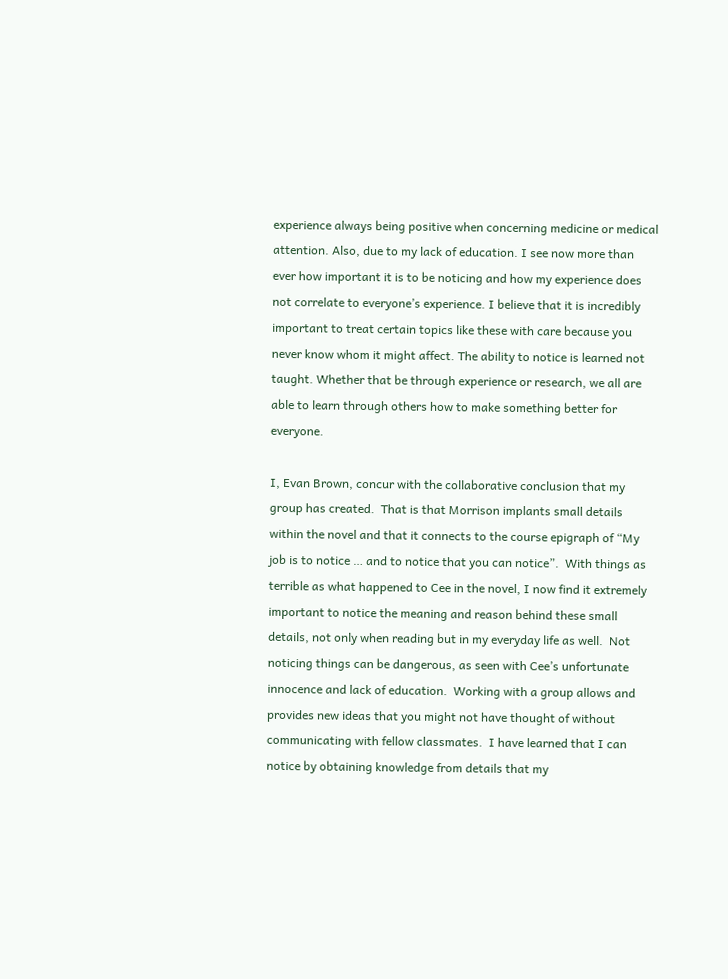experience always being positive when concerning medicine or medical attention. Also, due to my lack of education. I see now more than ever how important it is to be noticing and how my experience does not correlate to everyone’s experience. I believe that it is incredibly important to treat certain topics like these with care because you never know whom it might affect. The ability to notice is learned not taught. Whether that be through experience or research, we all are able to learn through others how to make something better for everyone.

I, Evan Brown, concur with the collaborative conclusion that my group has created.  That is that Morrison implants small details within the novel and that it connects to the course epigraph of “My job is to notice … and to notice that you can notice”.  With things as terrible as what happened to Cee in the novel, I now find it extremely important to notice the meaning and reason behind these small details, not only when reading but in my everyday life as well.  Not noticing things can be dangerous, as seen with Cee’s unfortunate innocence and lack of education.  Working with a group allows and provides new ideas that you might not have thought of without communicating with fellow classmates.  I have learned that I can notice by obtaining knowledge from details that my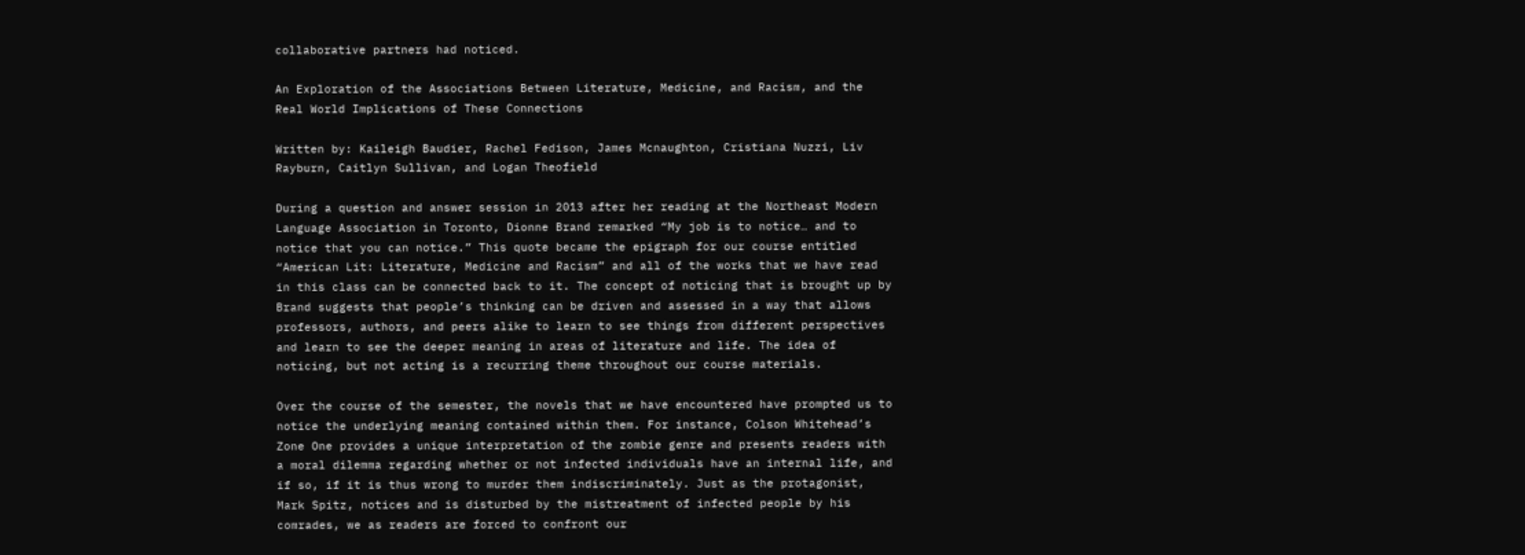collaborative partners had noticed.

An Exploration of the Associations Between Literature, Medicine, and Racism, and the Real World Implications of These Connections

Written by: Kaileigh Baudier, Rachel Fedison, James Mcnaughton, Cristiana Nuzzi, Liv Rayburn, Caitlyn Sullivan, and Logan Theofield

During a question and answer session in 2013 after her reading at the Northeast Modern Language Association in Toronto, Dionne Brand remarked “My job is to notice… and to notice that you can notice.” This quote became the epigraph for our course entitled “American Lit: Literature, Medicine and Racism” and all of the works that we have read in this class can be connected back to it. The concept of noticing that is brought up by Brand suggests that people’s thinking can be driven and assessed in a way that allows professors, authors, and peers alike to learn to see things from different perspectives and learn to see the deeper meaning in areas of literature and life. The idea of noticing, but not acting is a recurring theme throughout our course materials.

Over the course of the semester, the novels that we have encountered have prompted us to notice the underlying meaning contained within them. For instance, Colson Whitehead’s Zone One provides a unique interpretation of the zombie genre and presents readers with a moral dilemma regarding whether or not infected individuals have an internal life, and if so, if it is thus wrong to murder them indiscriminately. Just as the protagonist, Mark Spitz, notices and is disturbed by the mistreatment of infected people by his comrades, we as readers are forced to confront our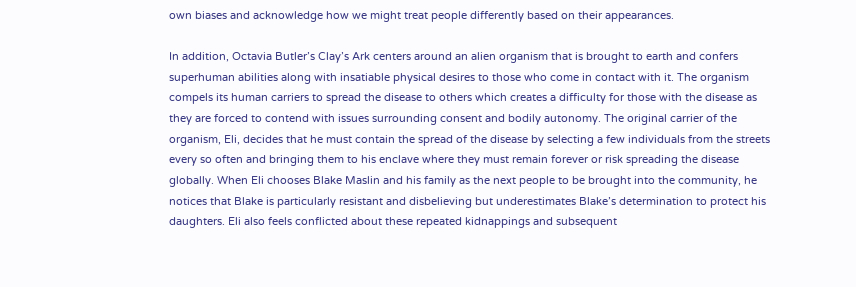own biases and acknowledge how we might treat people differently based on their appearances.

In addition, Octavia Butler’s Clay’s Ark centers around an alien organism that is brought to earth and confers superhuman abilities along with insatiable physical desires to those who come in contact with it. The organism compels its human carriers to spread the disease to others which creates a difficulty for those with the disease as they are forced to contend with issues surrounding consent and bodily autonomy. The original carrier of the organism, Eli, decides that he must contain the spread of the disease by selecting a few individuals from the streets every so often and bringing them to his enclave where they must remain forever or risk spreading the disease globally. When Eli chooses Blake Maslin and his family as the next people to be brought into the community, he notices that Blake is particularly resistant and disbelieving but underestimates Blake’s determination to protect his daughters. Eli also feels conflicted about these repeated kidnappings and subsequent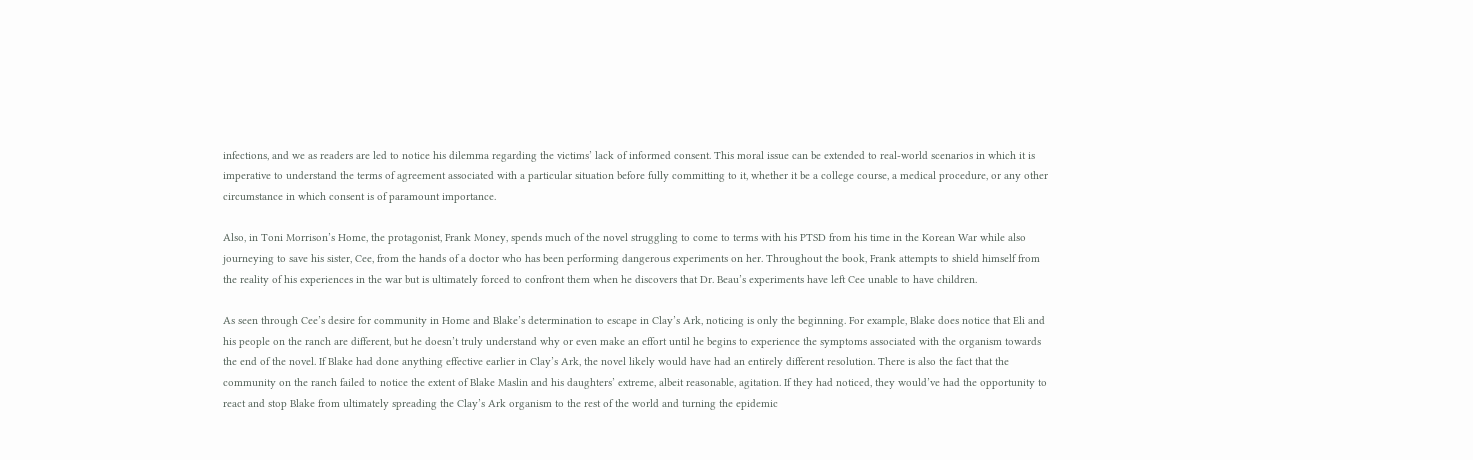infections, and we as readers are led to notice his dilemma regarding the victims’ lack of informed consent. This moral issue can be extended to real-world scenarios in which it is imperative to understand the terms of agreement associated with a particular situation before fully committing to it, whether it be a college course, a medical procedure, or any other circumstance in which consent is of paramount importance.

Also, in Toni Morrison’s Home, the protagonist, Frank Money, spends much of the novel struggling to come to terms with his PTSD from his time in the Korean War while also journeying to save his sister, Cee, from the hands of a doctor who has been performing dangerous experiments on her. Throughout the book, Frank attempts to shield himself from the reality of his experiences in the war but is ultimately forced to confront them when he discovers that Dr. Beau’s experiments have left Cee unable to have children.

As seen through Cee’s desire for community in Home and Blake’s determination to escape in Clay’s Ark, noticing is only the beginning. For example, Blake does notice that Eli and his people on the ranch are different, but he doesn’t truly understand why or even make an effort until he begins to experience the symptoms associated with the organism towards the end of the novel. If Blake had done anything effective earlier in Clay’s Ark, the novel likely would have had an entirely different resolution. There is also the fact that the community on the ranch failed to notice the extent of Blake Maslin and his daughters’ extreme, albeit reasonable, agitation. If they had noticed, they would’ve had the opportunity to react and stop Blake from ultimately spreading the Clay’s Ark organism to the rest of the world and turning the epidemic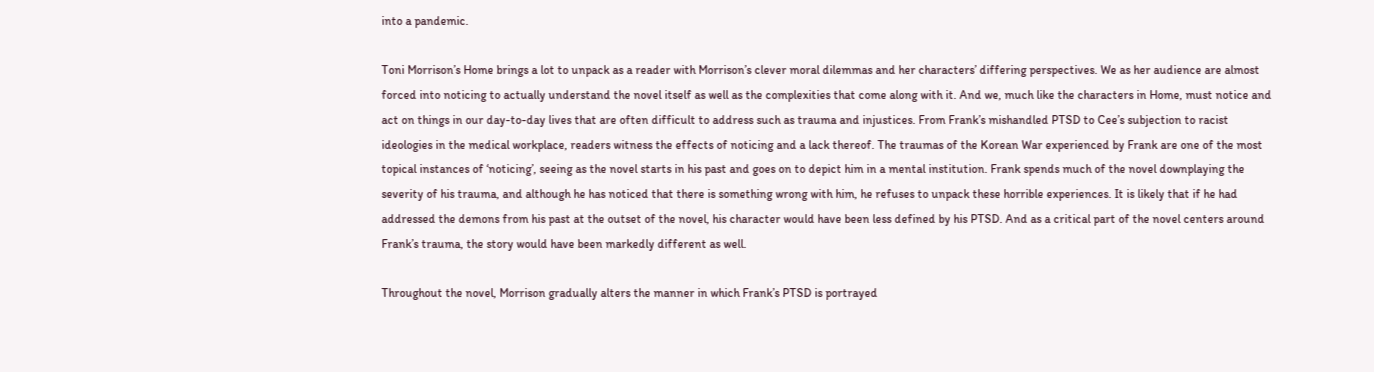into a pandemic.

Toni Morrison’s Home brings a lot to unpack as a reader with Morrison’s clever moral dilemmas and her characters’ differing perspectives. We as her audience are almost forced into noticing to actually understand the novel itself as well as the complexities that come along with it. And we, much like the characters in Home, must notice and act on things in our day-to-day lives that are often difficult to address such as trauma and injustices. From Frank’s mishandled PTSD to Cee’s subjection to racist ideologies in the medical workplace, readers witness the effects of noticing and a lack thereof. The traumas of the Korean War experienced by Frank are one of the most topical instances of ‘noticing’, seeing as the novel starts in his past and goes on to depict him in a mental institution. Frank spends much of the novel downplaying the severity of his trauma, and although he has noticed that there is something wrong with him, he refuses to unpack these horrible experiences. It is likely that if he had addressed the demons from his past at the outset of the novel, his character would have been less defined by his PTSD. And as a critical part of the novel centers around Frank’s trauma, the story would have been markedly different as well.

Throughout the novel, Morrison gradually alters the manner in which Frank’s PTSD is portrayed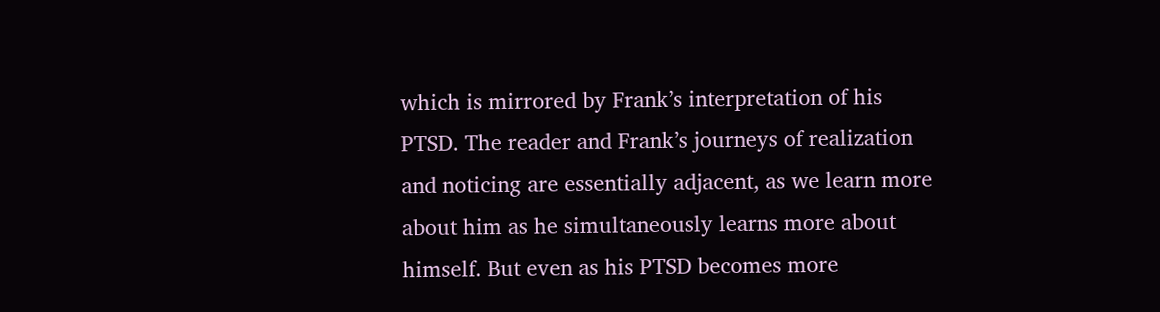which is mirrored by Frank’s interpretation of his PTSD. The reader and Frank’s journeys of realization and noticing are essentially adjacent, as we learn more about him as he simultaneously learns more about himself. But even as his PTSD becomes more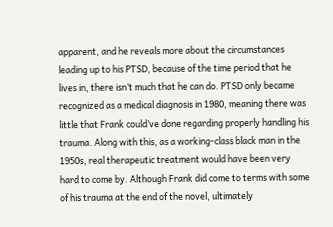apparent, and he reveals more about the circumstances leading up to his PTSD, because of the time period that he lives in, there isn’t much that he can do. PTSD only became recognized as a medical diagnosis in 1980, meaning there was little that Frank could’ve done regarding properly handling his trauma. Along with this, as a working-class black man in the 1950s, real therapeutic treatment would have been very hard to come by. Although Frank did come to terms with some of his trauma at the end of the novel, ultimately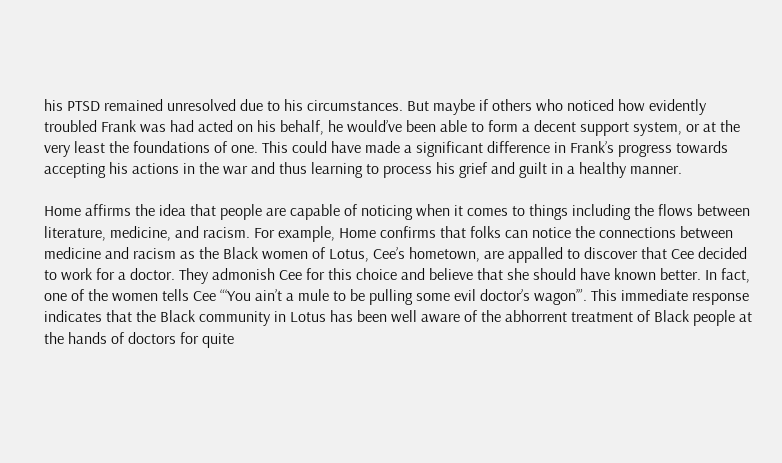his PTSD remained unresolved due to his circumstances. But maybe if others who noticed how evidently troubled Frank was had acted on his behalf, he would’ve been able to form a decent support system, or at the very least the foundations of one. This could have made a significant difference in Frank’s progress towards accepting his actions in the war and thus learning to process his grief and guilt in a healthy manner.

Home affirms the idea that people are capable of noticing when it comes to things including the flows between literature, medicine, and racism. For example, Home confirms that folks can notice the connections between medicine and racism as the Black women of Lotus, Cee’s hometown, are appalled to discover that Cee decided to work for a doctor. They admonish Cee for this choice and believe that she should have known better. In fact, one of the women tells Cee “‘You ain’t a mule to be pulling some evil doctor’s wagon’”. This immediate response indicates that the Black community in Lotus has been well aware of the abhorrent treatment of Black people at the hands of doctors for quite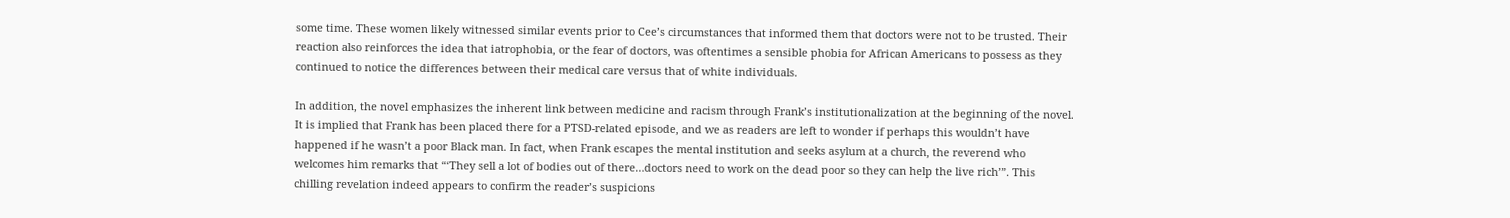some time. These women likely witnessed similar events prior to Cee’s circumstances that informed them that doctors were not to be trusted. Their reaction also reinforces the idea that iatrophobia, or the fear of doctors, was oftentimes a sensible phobia for African Americans to possess as they continued to notice the differences between their medical care versus that of white individuals.

In addition, the novel emphasizes the inherent link between medicine and racism through Frank’s institutionalization at the beginning of the novel. It is implied that Frank has been placed there for a PTSD-related episode, and we as readers are left to wonder if perhaps this wouldn’t have happened if he wasn’t a poor Black man. In fact, when Frank escapes the mental institution and seeks asylum at a church, the reverend who welcomes him remarks that “‘They sell a lot of bodies out of there…doctors need to work on the dead poor so they can help the live rich’”. This chilling revelation indeed appears to confirm the reader’s suspicions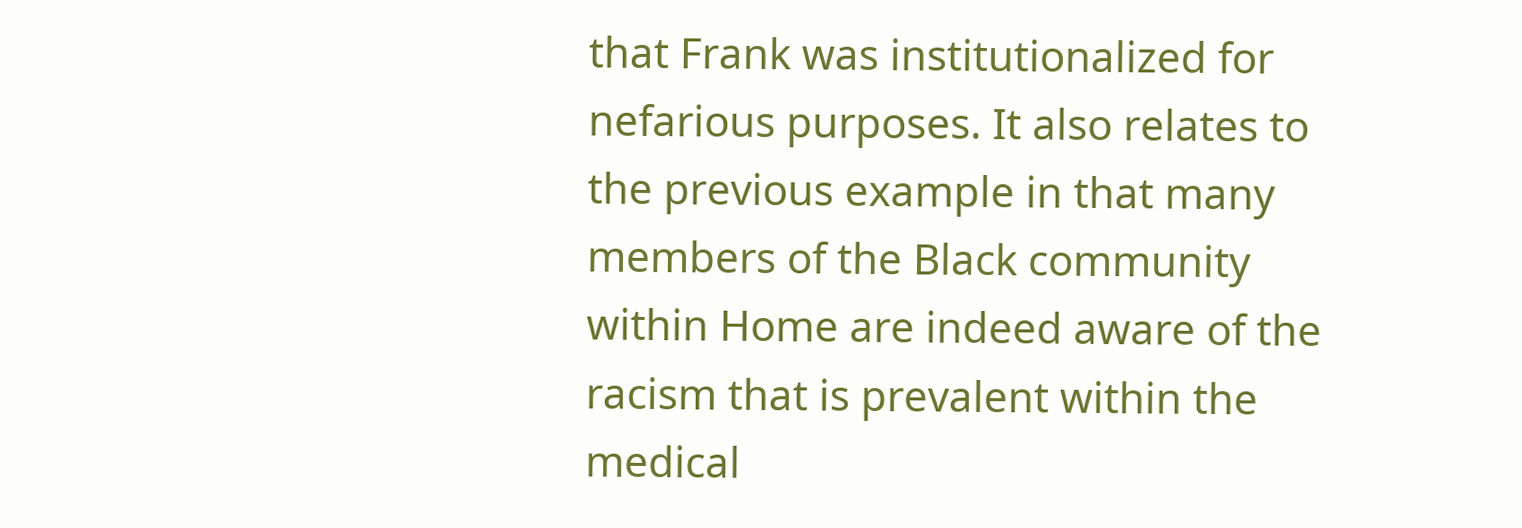that Frank was institutionalized for nefarious purposes. It also relates to the previous example in that many members of the Black community within Home are indeed aware of the racism that is prevalent within the medical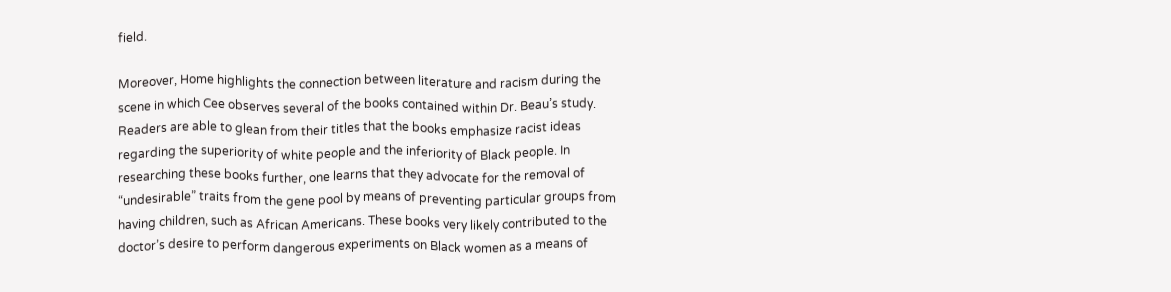field.

Moreover, Home highlights the connection between literature and racism during the scene in which Cee observes several of the books contained within Dr. Beau’s study. Readers are able to glean from their titles that the books emphasize racist ideas regarding the superiority of white people and the inferiority of Black people. In researching these books further, one learns that they advocate for the removal of “undesirable” traits from the gene pool by means of preventing particular groups from having children, such as African Americans. These books very likely contributed to the doctor’s desire to perform dangerous experiments on Black women as a means of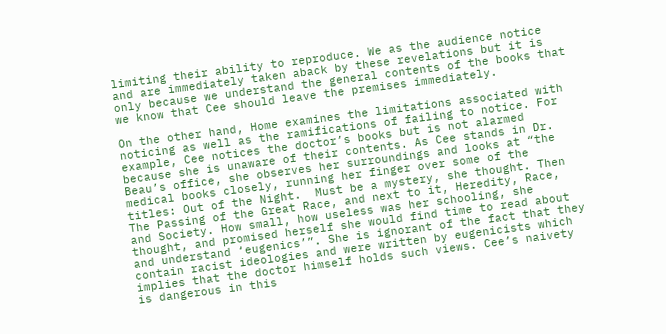limiting their ability to reproduce. We as the audience notice and are immediately taken aback by these revelations but it is only because we understand the general contents of the books that we know that Cee should leave the premises immediately.

On the other hand, Home examines the limitations associated with noticing as well as the ramifications of failing to notice. For example, Cee notices the doctor’s books but is not alarmed because she is unaware of their contents. As Cee stands in Dr. Beau’s office, she observes her surroundings and looks at “the medical books closely, running her finger over some of the titles: Out of the Night.  Must be a mystery, she thought. Then The Passing of the Great Race, and next to it, Heredity, Race, and Society. How small, how useless was her schooling, she thought, and promised herself she would find time to read about and understand ‘eugenics’”. She is ignorant of the fact that they contain racist ideologies and were written by eugenicists which implies that the doctor himself holds such views. Cee’s naivety is dangerous in this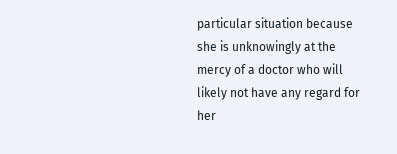particular situation because she is unknowingly at the mercy of a doctor who will likely not have any regard for her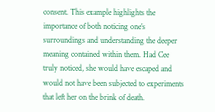consent. This example highlights the importance of both noticing one’s surroundings and understanding the deeper meaning contained within them. Had Cee truly noticed, she would have escaped and would not have been subjected to experiments that left her on the brink of death.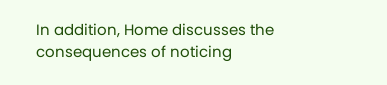In addition, Home discusses the consequences of noticing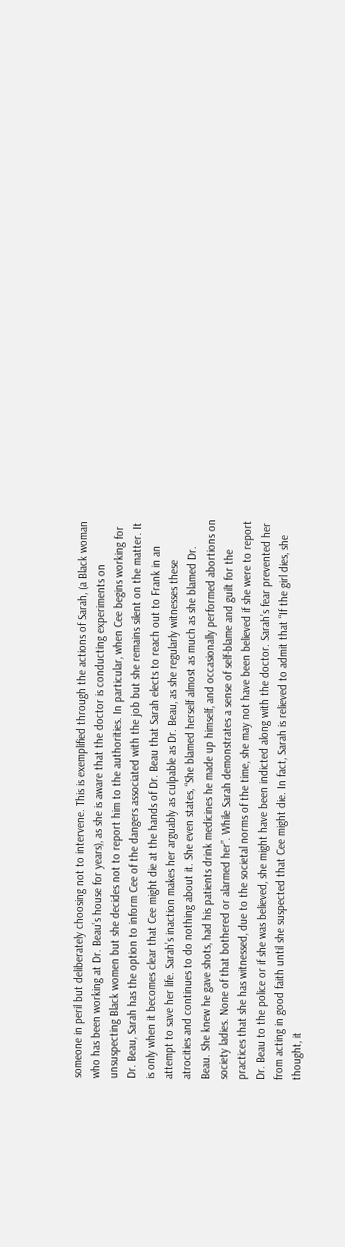someone in peril but deliberately choosing not to intervene. This is exemplified through the actions of Sarah, (a Black woman who has been working at Dr. Beau’s house for years), as she is aware that the doctor is conducting experiments on unsuspecting Black women but she decides not to report him to the authorities. In particular, when Cee begins working for Dr. Beau, Sarah has the option to inform Cee of the dangers associated with the job but she remains silent on the matter. It is only when it becomes clear that Cee might die at the hands of Dr. Beau that Sarah elects to reach out to Frank in an attempt to save her life. Sarah’s inaction makes her arguably as culpable as Dr. Beau, as she regularly witnesses these atrocities and continues to do nothing about it. She even states, “She blamed herself almost as much as she blamed Dr. Beau. She knew he gave shots, had his patients drink medicines he made up himself, and occasionally performed abortions on society ladies. None of that bothered or alarmed her”. While Sarah demonstrates a sense of self-blame and guilt for the practices that she has witnessed, due to the societal norms of the time, she may not have been believed if she were to report Dr. Beau to the police or if she was believed, she might have been indicted along with the doctor. Sarah’s fear prevented her from acting in good faith until she suspected that Cee might die. In fact, Sarah is relieved to admit that “If the girl dies, she thought, it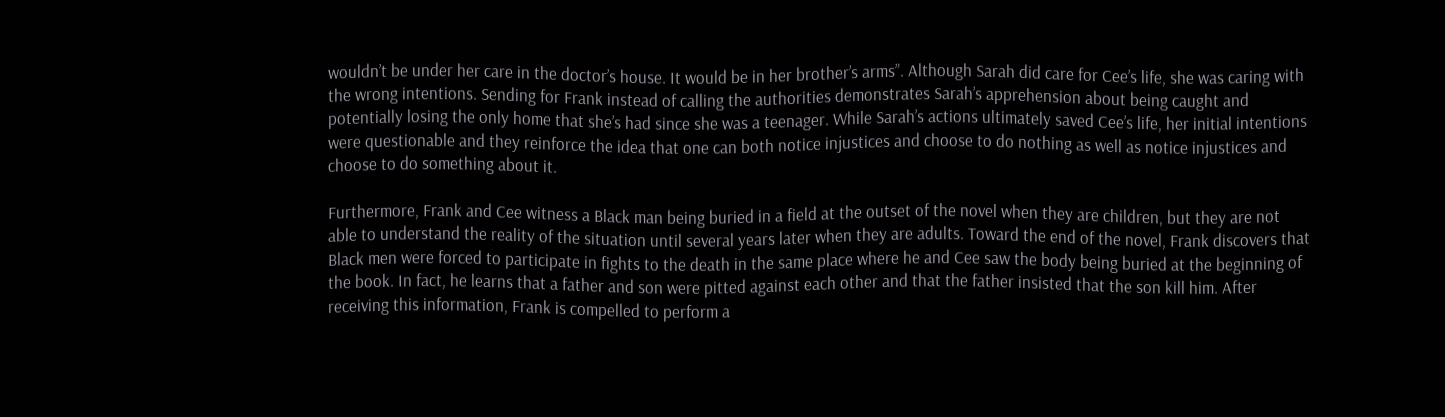wouldn’t be under her care in the doctor’s house. It would be in her brother’s arms”. Although Sarah did care for Cee’s life, she was caring with the wrong intentions. Sending for Frank instead of calling the authorities demonstrates Sarah’s apprehension about being caught and potentially losing the only home that she’s had since she was a teenager. While Sarah’s actions ultimately saved Cee’s life, her initial intentions were questionable and they reinforce the idea that one can both notice injustices and choose to do nothing as well as notice injustices and choose to do something about it.

Furthermore, Frank and Cee witness a Black man being buried in a field at the outset of the novel when they are children, but they are not able to understand the reality of the situation until several years later when they are adults. Toward the end of the novel, Frank discovers that Black men were forced to participate in fights to the death in the same place where he and Cee saw the body being buried at the beginning of the book. In fact, he learns that a father and son were pitted against each other and that the father insisted that the son kill him. After receiving this information, Frank is compelled to perform a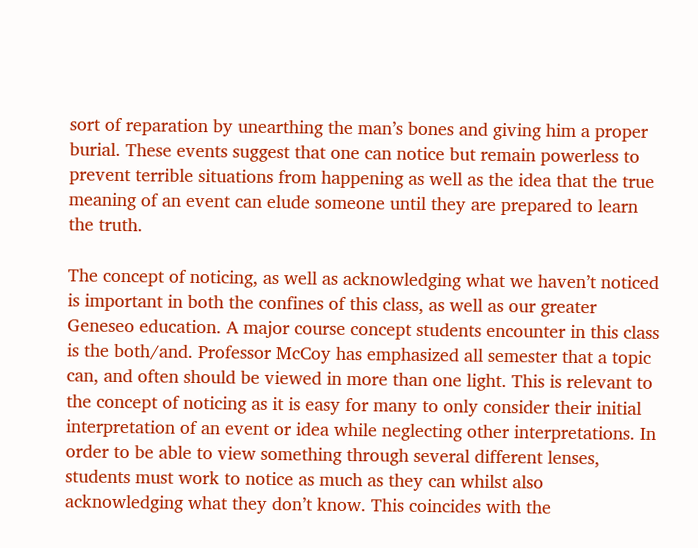sort of reparation by unearthing the man’s bones and giving him a proper burial. These events suggest that one can notice but remain powerless to prevent terrible situations from happening as well as the idea that the true meaning of an event can elude someone until they are prepared to learn the truth.

The concept of noticing, as well as acknowledging what we haven’t noticed is important in both the confines of this class, as well as our greater Geneseo education. A major course concept students encounter in this class is the both/and. Professor McCoy has emphasized all semester that a topic can, and often should be viewed in more than one light. This is relevant to the concept of noticing as it is easy for many to only consider their initial interpretation of an event or idea while neglecting other interpretations. In order to be able to view something through several different lenses, students must work to notice as much as they can whilst also acknowledging what they don’t know. This coincides with the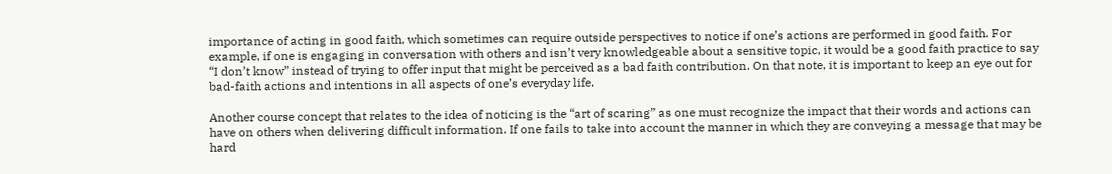importance of acting in good faith, which sometimes can require outside perspectives to notice if one’s actions are performed in good faith. For example, if one is engaging in conversation with others and isn’t very knowledgeable about a sensitive topic, it would be a good faith practice to say “I don’t know” instead of trying to offer input that might be perceived as a bad faith contribution. On that note, it is important to keep an eye out for bad-faith actions and intentions in all aspects of one’s everyday life.

Another course concept that relates to the idea of noticing is the “art of scaring” as one must recognize the impact that their words and actions can have on others when delivering difficult information. If one fails to take into account the manner in which they are conveying a message that may be hard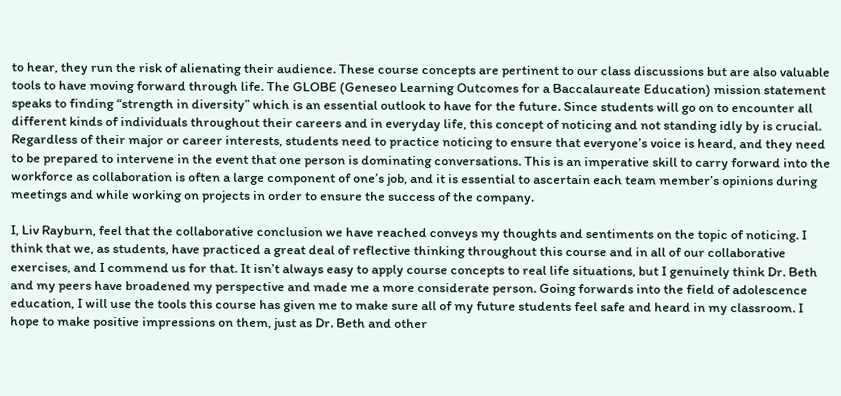to hear, they run the risk of alienating their audience. These course concepts are pertinent to our class discussions but are also valuable tools to have moving forward through life. The GLOBE (Geneseo Learning Outcomes for a Baccalaureate Education) mission statement speaks to finding “strength in diversity” which is an essential outlook to have for the future. Since students will go on to encounter all different kinds of individuals throughout their careers and in everyday life, this concept of noticing and not standing idly by is crucial. Regardless of their major or career interests, students need to practice noticing to ensure that everyone’s voice is heard, and they need to be prepared to intervene in the event that one person is dominating conversations. This is an imperative skill to carry forward into the workforce as collaboration is often a large component of one’s job, and it is essential to ascertain each team member’s opinions during meetings and while working on projects in order to ensure the success of the company.

I, Liv Rayburn, feel that the collaborative conclusion we have reached conveys my thoughts and sentiments on the topic of noticing. I think that we, as students, have practiced a great deal of reflective thinking throughout this course and in all of our collaborative exercises, and I commend us for that. It isn’t always easy to apply course concepts to real life situations, but I genuinely think Dr. Beth and my peers have broadened my perspective and made me a more considerate person. Going forwards into the field of adolescence education, I will use the tools this course has given me to make sure all of my future students feel safe and heard in my classroom. I hope to make positive impressions on them, just as Dr. Beth and other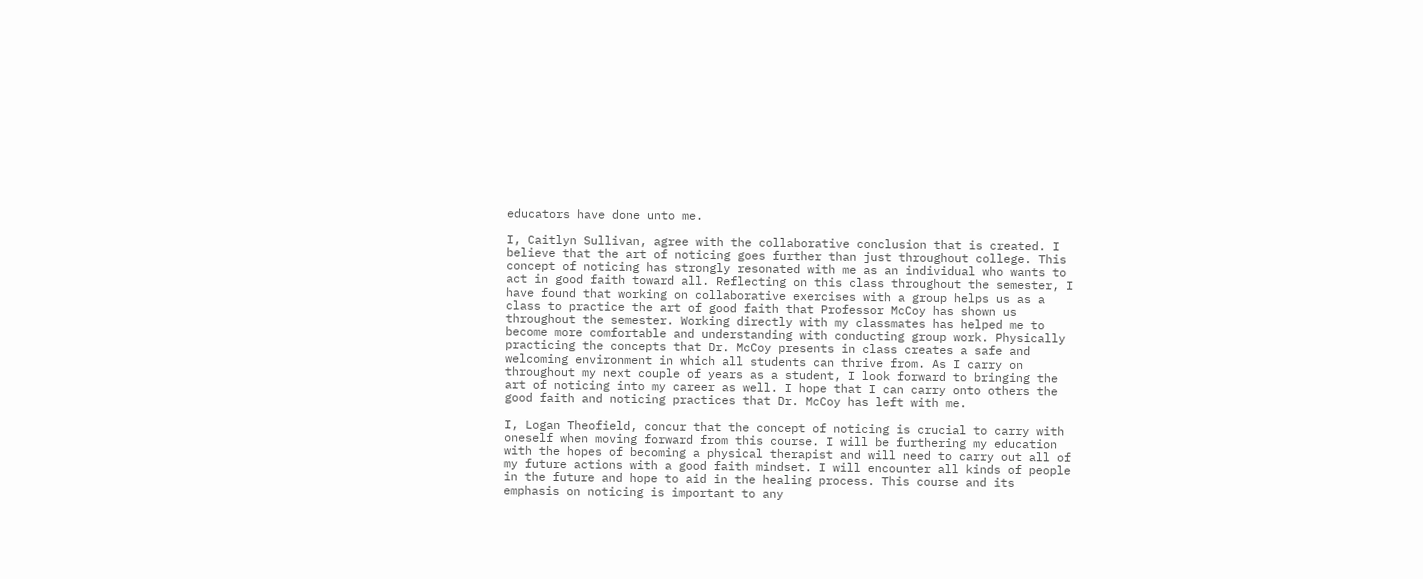educators have done unto me.

I, Caitlyn Sullivan, agree with the collaborative conclusion that is created. I believe that the art of noticing goes further than just throughout college. This concept of noticing has strongly resonated with me as an individual who wants to act in good faith toward all. Reflecting on this class throughout the semester, I have found that working on collaborative exercises with a group helps us as a class to practice the art of good faith that Professor McCoy has shown us throughout the semester. Working directly with my classmates has helped me to become more comfortable and understanding with conducting group work. Physically practicing the concepts that Dr. McCoy presents in class creates a safe and welcoming environment in which all students can thrive from. As I carry on throughout my next couple of years as a student, I look forward to bringing the art of noticing into my career as well. I hope that I can carry onto others the good faith and noticing practices that Dr. McCoy has left with me.

I, Logan Theofield, concur that the concept of noticing is crucial to carry with oneself when moving forward from this course. I will be furthering my education with the hopes of becoming a physical therapist and will need to carry out all of my future actions with a good faith mindset. I will encounter all kinds of people in the future and hope to aid in the healing process. This course and its emphasis on noticing is important to any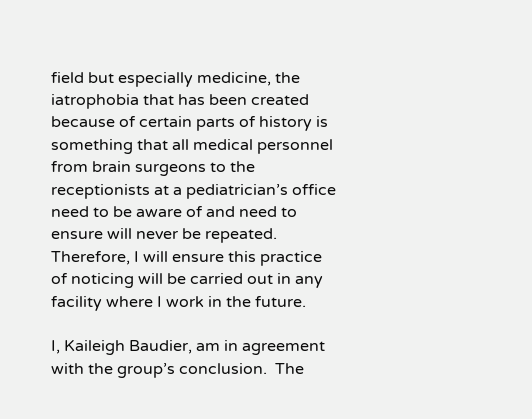field but especially medicine, the iatrophobia that has been created because of certain parts of history is something that all medical personnel from brain surgeons to the receptionists at a pediatrician’s office need to be aware of and need to ensure will never be repeated. Therefore, I will ensure this practice of noticing will be carried out in any facility where I work in the future.

I, Kaileigh Baudier, am in agreement with the group’s conclusion.  The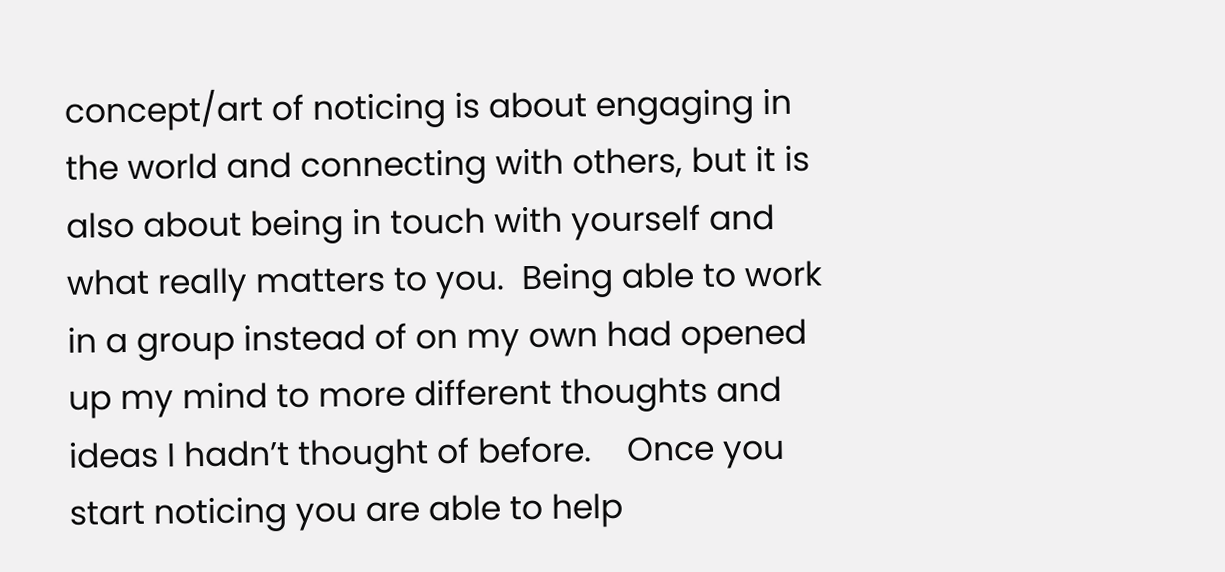concept/art of noticing is about engaging in the world and connecting with others, but it is also about being in touch with yourself and what really matters to you.  Being able to work in a group instead of on my own had opened up my mind to more different thoughts and ideas I hadn’t thought of before.    Once you start noticing you are able to help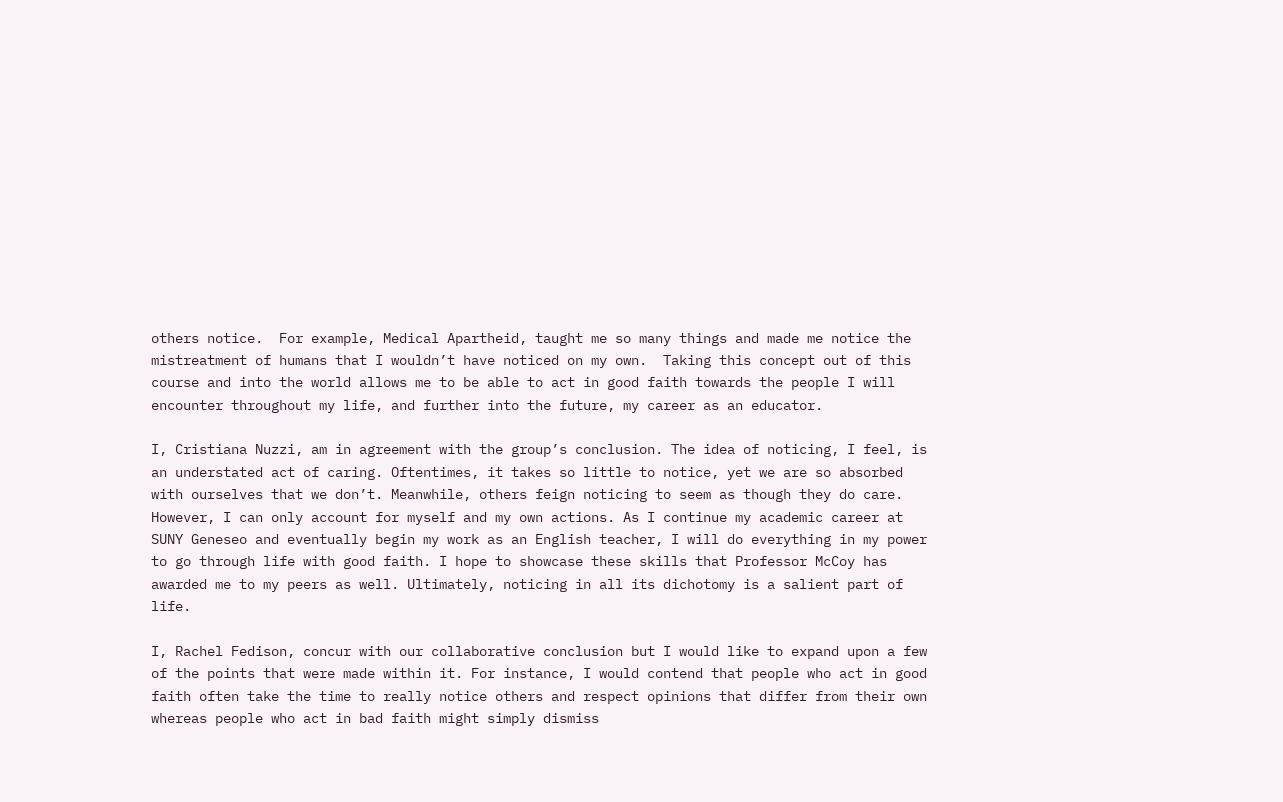others notice.  For example, Medical Apartheid, taught me so many things and made me notice the mistreatment of humans that I wouldn’t have noticed on my own.  Taking this concept out of this course and into the world allows me to be able to act in good faith towards the people I will encounter throughout my life, and further into the future, my career as an educator.

I, Cristiana Nuzzi, am in agreement with the group’s conclusion. The idea of noticing, I feel, is an understated act of caring. Oftentimes, it takes so little to notice, yet we are so absorbed with ourselves that we don’t. Meanwhile, others feign noticing to seem as though they do care. However, I can only account for myself and my own actions. As I continue my academic career at SUNY Geneseo and eventually begin my work as an English teacher, I will do everything in my power to go through life with good faith. I hope to showcase these skills that Professor McCoy has awarded me to my peers as well. Ultimately, noticing in all its dichotomy is a salient part of life.

I, Rachel Fedison, concur with our collaborative conclusion but I would like to expand upon a few of the points that were made within it. For instance, I would contend that people who act in good faith often take the time to really notice others and respect opinions that differ from their own whereas people who act in bad faith might simply dismiss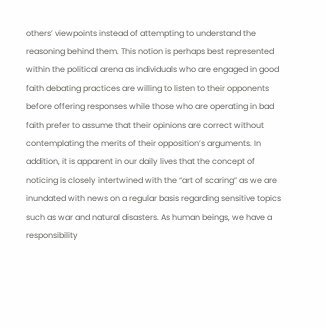others’ viewpoints instead of attempting to understand the reasoning behind them. This notion is perhaps best represented within the political arena as individuals who are engaged in good faith debating practices are willing to listen to their opponents before offering responses while those who are operating in bad faith prefer to assume that their opinions are correct without contemplating the merits of their opposition’s arguments. In addition, it is apparent in our daily lives that the concept of noticing is closely intertwined with the “art of scaring” as we are inundated with news on a regular basis regarding sensitive topics such as war and natural disasters. As human beings, we have a responsibility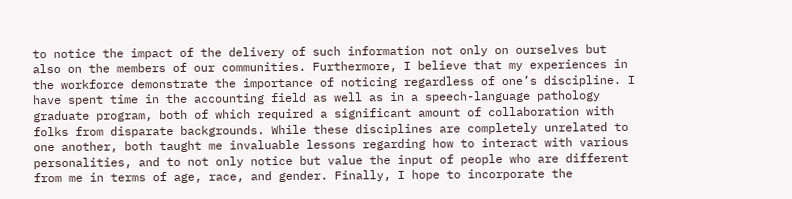to notice the impact of the delivery of such information not only on ourselves but also on the members of our communities. Furthermore, I believe that my experiences in the workforce demonstrate the importance of noticing regardless of one’s discipline. I have spent time in the accounting field as well as in a speech-language pathology graduate program, both of which required a significant amount of collaboration with folks from disparate backgrounds. While these disciplines are completely unrelated to one another, both taught me invaluable lessons regarding how to interact with various personalities, and to not only notice but value the input of people who are different from me in terms of age, race, and gender. Finally, I hope to incorporate the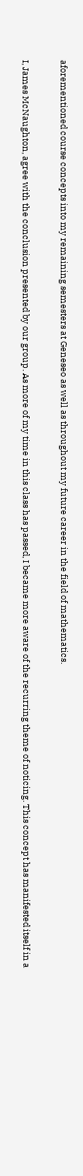aforementioned course concepts into my remaining semesters at Geneseo as well as throughout my future career in the field of mathematics.

I, James McNaughton, agree with the conclusion presented by our group. As more of my time in this class has passed, I became more aware of the recurring theme of noticing. This concept has manifested itself in a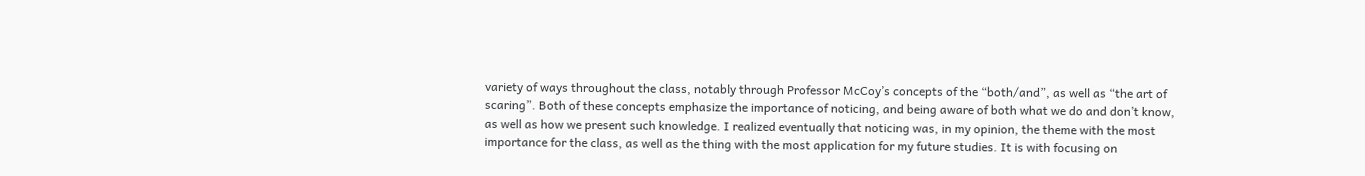variety of ways throughout the class, notably through Professor McCoy’s concepts of the “both/and”, as well as “the art of scaring”. Both of these concepts emphasize the importance of noticing, and being aware of both what we do and don’t know, as well as how we present such knowledge. I realized eventually that noticing was, in my opinion, the theme with the most importance for the class, as well as the thing with the most application for my future studies. It is with focusing on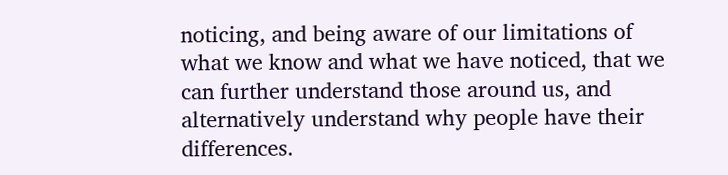noticing, and being aware of our limitations of what we know and what we have noticed, that we can further understand those around us, and alternatively understand why people have their differences.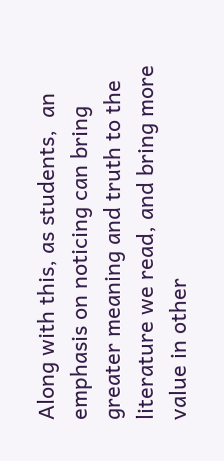Along with this, as students,  an emphasis on noticing can bring greater meaning and truth to the literature we read, and bring more value in other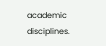academic disciplines.